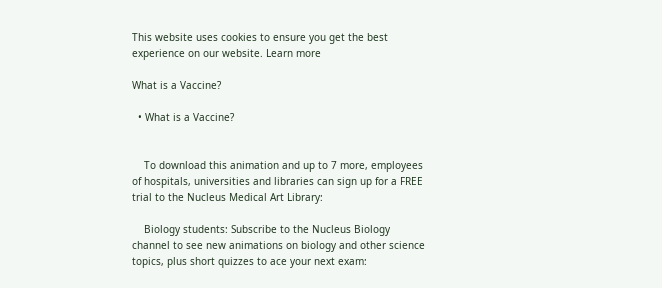This website uses cookies to ensure you get the best experience on our website. Learn more

What is a Vaccine?

  • What is a Vaccine?


    To download this animation and up to 7 more, employees of hospitals, universities and libraries can sign up for a FREE trial to the Nucleus Medical Art Library:

    Biology students: Subscribe to the Nucleus Biology channel to see new animations on biology and other science topics, plus short quizzes to ace your next exam: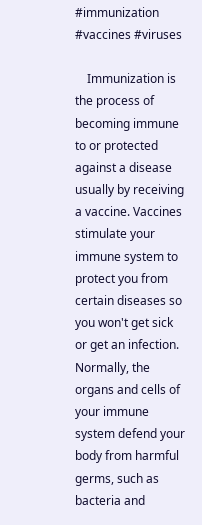#immunization #vaccines #viruses

    Immunization is the process of becoming immune to or protected against a disease usually by receiving a vaccine. Vaccines stimulate your immune system to protect you from certain diseases so you won't get sick or get an infection. Normally, the organs and cells of your immune system defend your body from harmful germs, such as bacteria and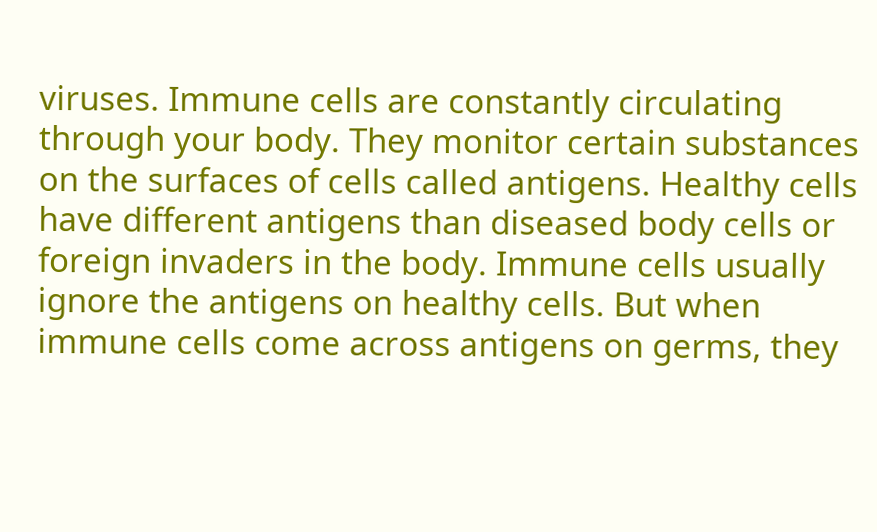viruses. Immune cells are constantly circulating through your body. They monitor certain substances on the surfaces of cells called antigens. Healthy cells have different antigens than diseased body cells or foreign invaders in the body. Immune cells usually ignore the antigens on healthy cells. But when immune cells come across antigens on germs, they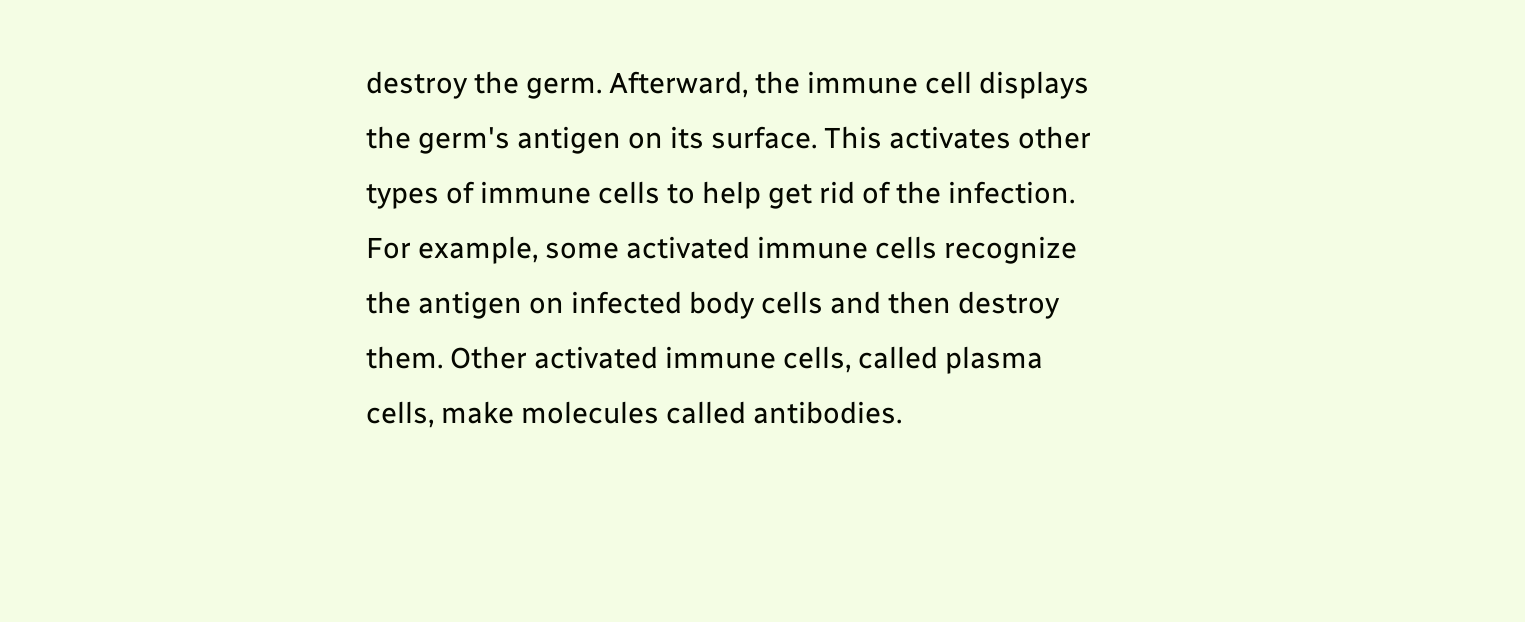destroy the germ. Afterward, the immune cell displays the germ's antigen on its surface. This activates other types of immune cells to help get rid of the infection. For example, some activated immune cells recognize the antigen on infected body cells and then destroy them. Other activated immune cells, called plasma cells, make molecules called antibodies.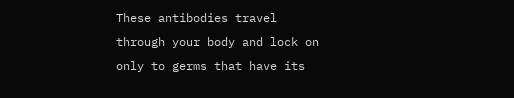These antibodies travel through your body and lock on only to germs that have its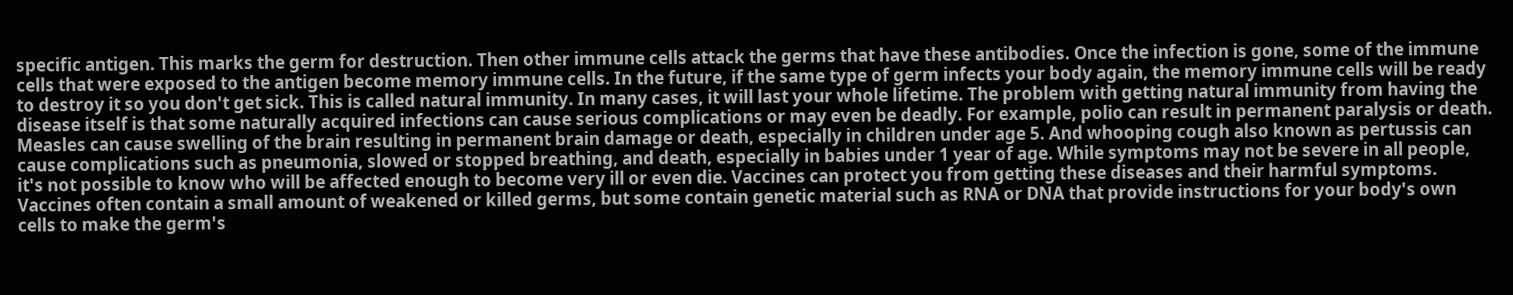specific antigen. This marks the germ for destruction. Then other immune cells attack the germs that have these antibodies. Once the infection is gone, some of the immune cells that were exposed to the antigen become memory immune cells. In the future, if the same type of germ infects your body again, the memory immune cells will be ready to destroy it so you don't get sick. This is called natural immunity. In many cases, it will last your whole lifetime. The problem with getting natural immunity from having the disease itself is that some naturally acquired infections can cause serious complications or may even be deadly. For example, polio can result in permanent paralysis or death. Measles can cause swelling of the brain resulting in permanent brain damage or death, especially in children under age 5. And whooping cough also known as pertussis can cause complications such as pneumonia, slowed or stopped breathing, and death, especially in babies under 1 year of age. While symptoms may not be severe in all people, it's not possible to know who will be affected enough to become very ill or even die. Vaccines can protect you from getting these diseases and their harmful symptoms. Vaccines often contain a small amount of weakened or killed germs, but some contain genetic material such as RNA or DNA that provide instructions for your body's own cells to make the germ's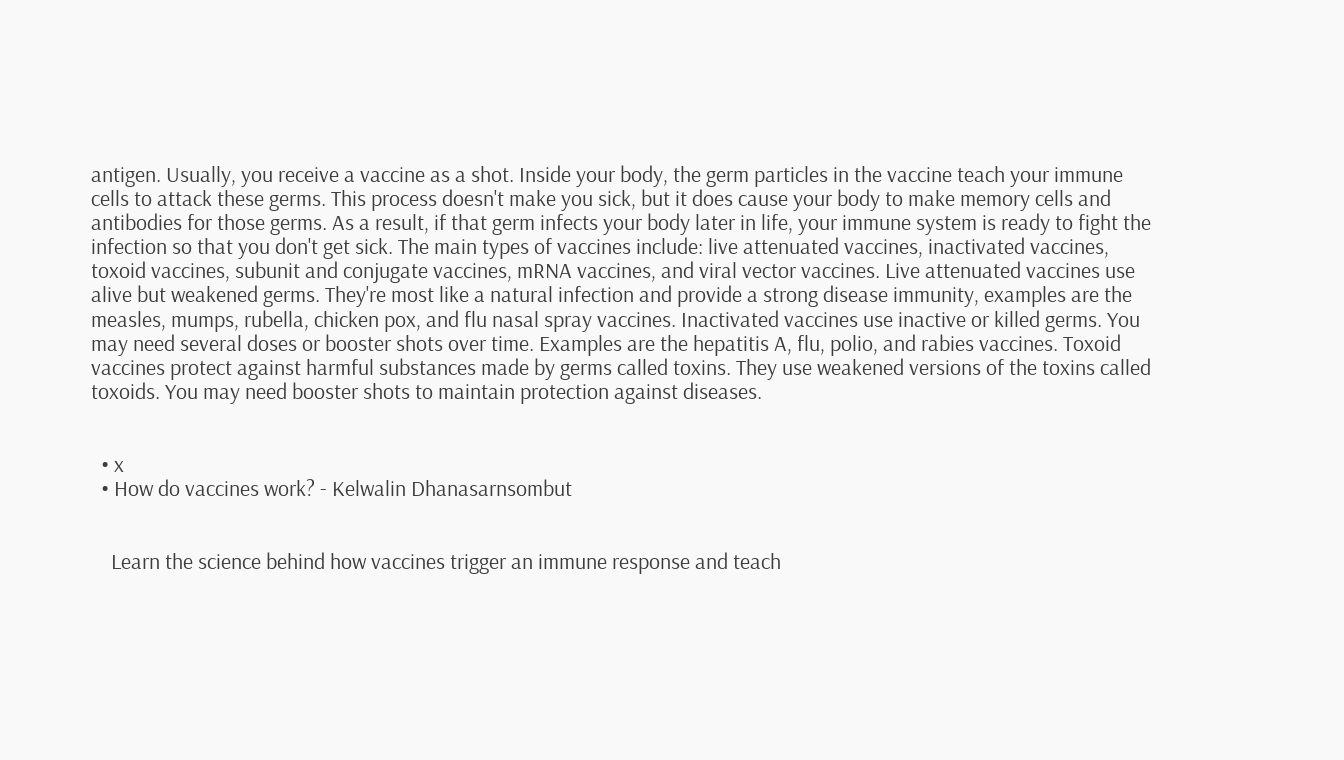antigen. Usually, you receive a vaccine as a shot. Inside your body, the germ particles in the vaccine teach your immune cells to attack these germs. This process doesn't make you sick, but it does cause your body to make memory cells and antibodies for those germs. As a result, if that germ infects your body later in life, your immune system is ready to fight the infection so that you don't get sick. The main types of vaccines include: live attenuated vaccines, inactivated vaccines, toxoid vaccines, subunit and conjugate vaccines, mRNA vaccines, and viral vector vaccines. Live attenuated vaccines use alive but weakened germs. They're most like a natural infection and provide a strong disease immunity, examples are the measles, mumps, rubella, chicken pox, and flu nasal spray vaccines. Inactivated vaccines use inactive or killed germs. You may need several doses or booster shots over time. Examples are the hepatitis A, flu, polio, and rabies vaccines. Toxoid vaccines protect against harmful substances made by germs called toxins. They use weakened versions of the toxins called toxoids. You may need booster shots to maintain protection against diseases.


  • x
  • How do vaccines work? - Kelwalin Dhanasarnsombut


    Learn the science behind how vaccines trigger an immune response and teach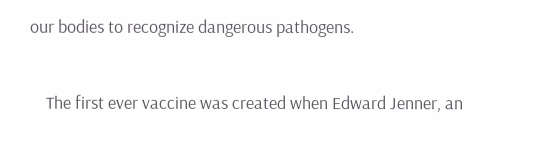our bodies to recognize dangerous pathogens.


    The first ever vaccine was created when Edward Jenner, an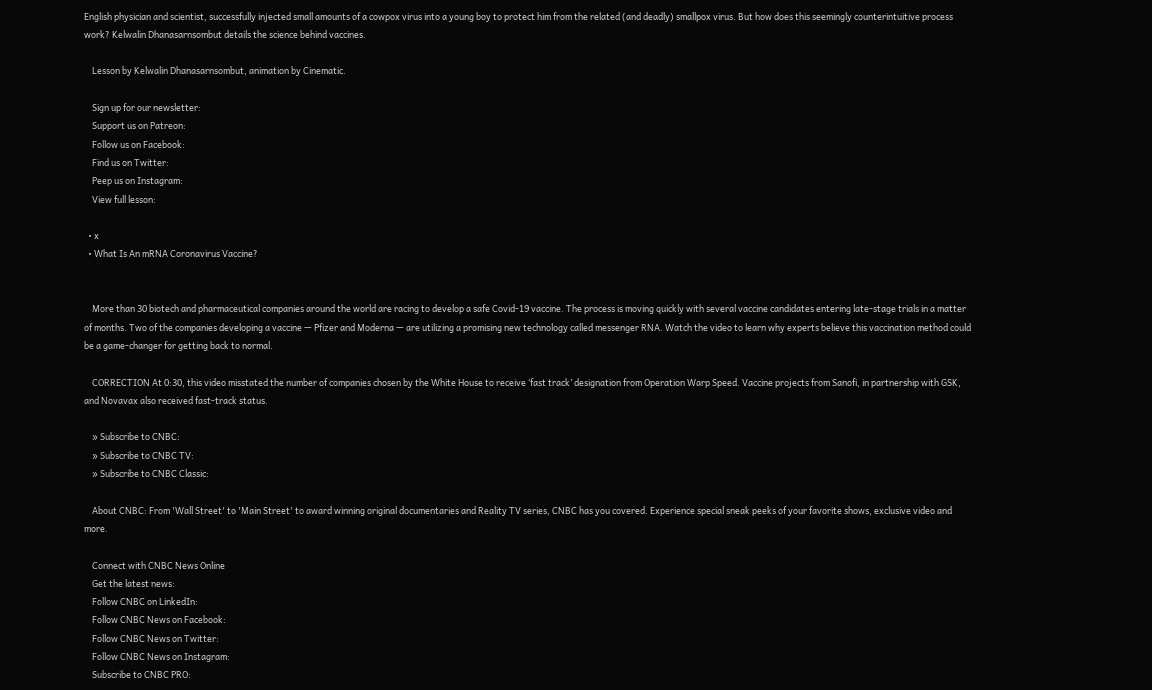English physician and scientist, successfully injected small amounts of a cowpox virus into a young boy to protect him from the related (and deadly) smallpox virus. But how does this seemingly counterintuitive process work? Kelwalin Dhanasarnsombut details the science behind vaccines.

    Lesson by Kelwalin Dhanasarnsombut, animation by Cinematic.

    Sign up for our newsletter:
    Support us on Patreon:
    Follow us on Facebook:
    Find us on Twitter:
    Peep us on Instagram:
    View full lesson:

  • x
  • What Is An mRNA Coronavirus Vaccine?


    More than 30 biotech and pharmaceutical companies around the world are racing to develop a safe Covid-19 vaccine. The process is moving quickly with several vaccine candidates entering late-stage trials in a matter of months. Two of the companies developing a vaccine — Pfizer and Moderna — are utilizing a promising new technology called messenger RNA. Watch the video to learn why experts believe this vaccination method could be a game-changer for getting back to normal.

    CORRECTION At 0:30, this video misstated the number of companies chosen by the White House to receive ‘fast track’ designation from Operation Warp Speed. Vaccine projects from Sanofi, in partnership with GSK, and Novavax also received fast-track status.

    » Subscribe to CNBC:
    » Subscribe to CNBC TV:
    » Subscribe to CNBC Classic:

    About CNBC: From 'Wall Street' to 'Main Street' to award winning original documentaries and Reality TV series, CNBC has you covered. Experience special sneak peeks of your favorite shows, exclusive video and more.

    Connect with CNBC News Online
    Get the latest news:
    Follow CNBC on LinkedIn:
    Follow CNBC News on Facebook:
    Follow CNBC News on Twitter:
    Follow CNBC News on Instagram:
    Subscribe to CNBC PRO: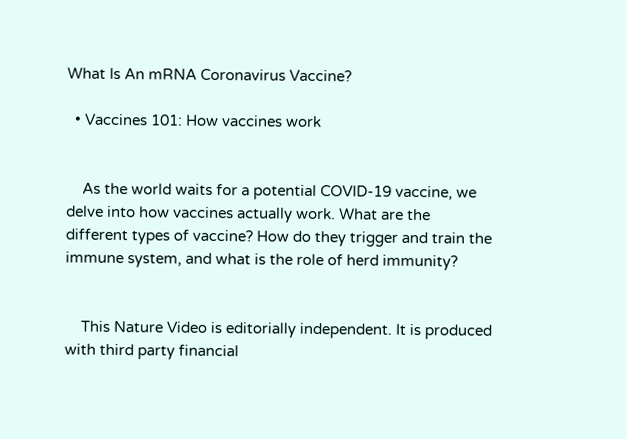What Is An mRNA Coronavirus Vaccine?

  • Vaccines 101: How vaccines work


    As the world waits for a potential COVID-19 vaccine, we delve into how vaccines actually work. What are the different types of vaccine? How do they trigger and train the immune system, and what is the role of herd immunity?


    This Nature Video is editorially independent. It is produced with third party financial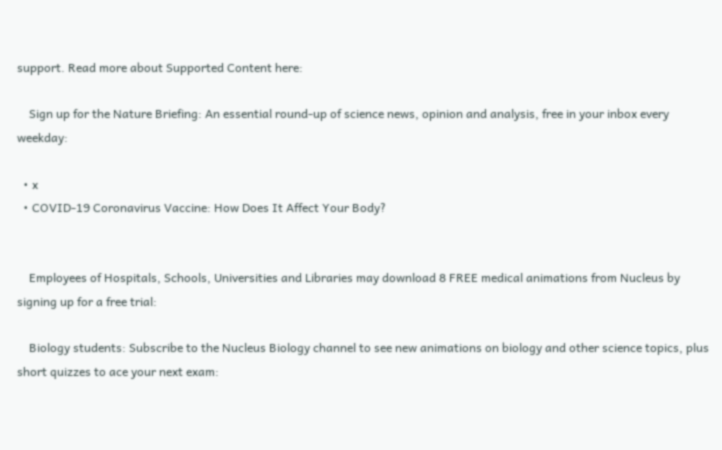support. Read more about Supported Content here:

    Sign up for the Nature Briefing: An essential round-up of science news, opinion and analysis, free in your inbox every weekday:

  • x
  • COVID-19 Coronavirus Vaccine: How Does It Affect Your Body?


    Employees of Hospitals, Schools, Universities and Libraries may download 8 FREE medical animations from Nucleus by signing up for a free trial:

    Biology students: Subscribe to the Nucleus Biology channel to see new animations on biology and other science topics, plus short quizzes to ace your next exam: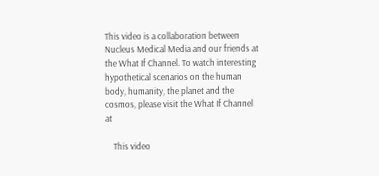This video is a collaboration between Nucleus Medical Media and our friends at the What If Channel. To watch interesting hypothetical scenarios on the human body, humanity, the planet and the cosmos, please visit the What If Channel at

    This video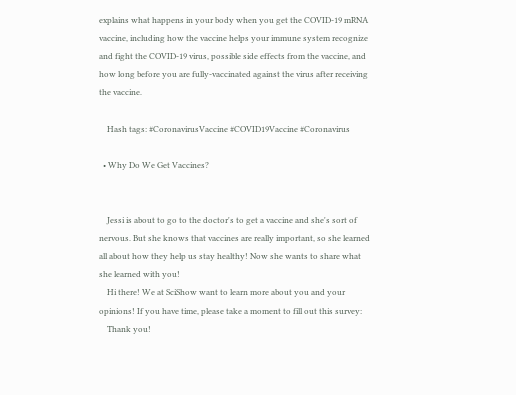explains what happens in your body when you get the COVID-19 mRNA vaccine, including how the vaccine helps your immune system recognize and fight the COVID-19 virus, possible side effects from the vaccine, and how long before you are fully-vaccinated against the virus after receiving the vaccine.

    Hash tags: #CoronavirusVaccine #COVID19Vaccine #Coronavirus

  • Why Do We Get Vaccines?


    Jessi is about to go to the doctor's to get a vaccine and she's sort of nervous. But she knows that vaccines are really important, so she learned all about how they help us stay healthy! Now she wants to share what she learned with you!
    Hi there! We at SciShow want to learn more about you and your opinions! If you have time, please take a moment to fill out this survey:
    Thank you!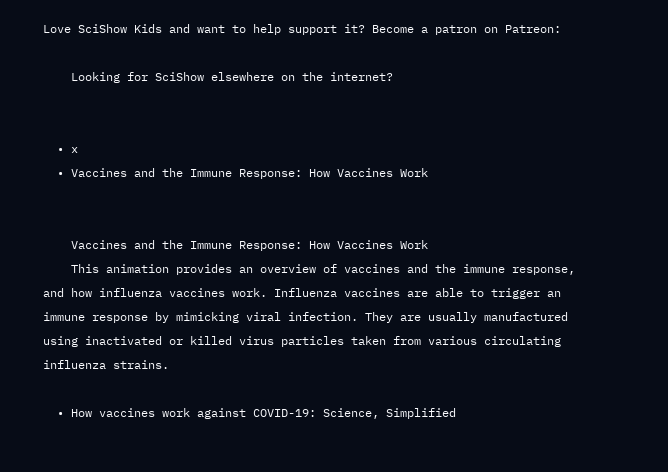Love SciShow Kids and want to help support it? Become a patron on Patreon:

    Looking for SciShow elsewhere on the internet?


  • x
  • Vaccines and the Immune Response: How Vaccines Work


    Vaccines and the Immune Response: How Vaccines Work
    This animation provides an overview of vaccines and the immune response, and how influenza vaccines work. Influenza vaccines are able to trigger an immune response by mimicking viral infection. They are usually manufactured using inactivated or killed virus particles taken from various circulating influenza strains.

  • How vaccines work against COVID-19: Science, Simplified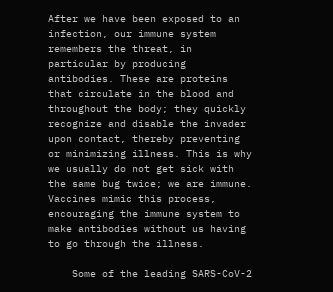After we have been exposed to an infection, our immune system remembers the threat, in particular by producing antibodies. These are proteins that circulate in the blood and throughout the body; they quickly recognize and disable the invader upon contact, thereby preventing or minimizing illness. This is why we usually do not get sick with the same bug twice; we are immune. Vaccines mimic this process, encouraging the immune system to make antibodies without us having to go through the illness.

    Some of the leading SARS-CoV-2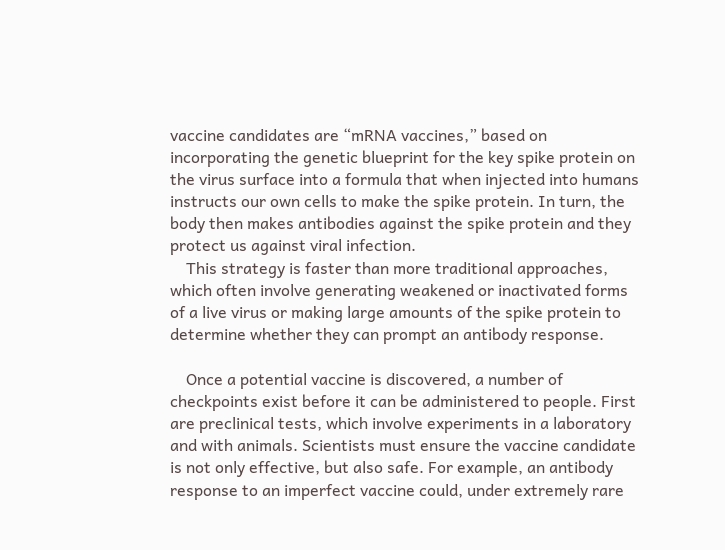vaccine candidates are “mRNA vaccines,” based on incorporating the genetic blueprint for the key spike protein on the virus surface into a formula that when injected into humans instructs our own cells to make the spike protein. In turn, the body then makes antibodies against the spike protein and they protect us against viral infection.
    This strategy is faster than more traditional approaches, which often involve generating weakened or inactivated forms of a live virus or making large amounts of the spike protein to determine whether they can prompt an antibody response.

    Once a potential vaccine is discovered, a number of checkpoints exist before it can be administered to people. First are preclinical tests, which involve experiments in a laboratory and with animals. Scientists must ensure the vaccine candidate is not only effective, but also safe. For example, an antibody response to an imperfect vaccine could, under extremely rare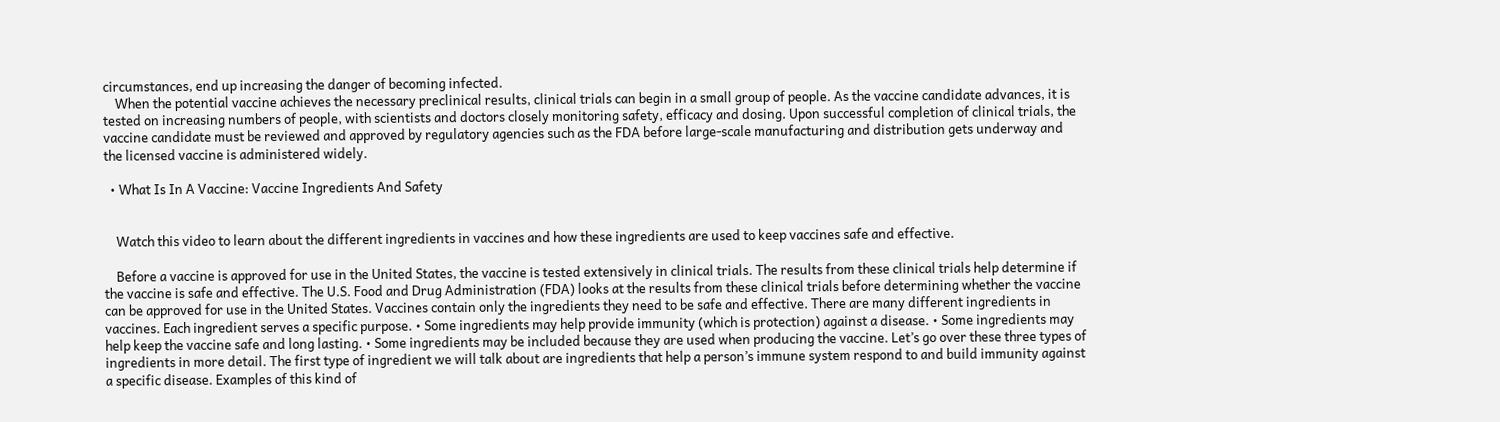circumstances, end up increasing the danger of becoming infected.
    When the potential vaccine achieves the necessary preclinical results, clinical trials can begin in a small group of people. As the vaccine candidate advances, it is tested on increasing numbers of people, with scientists and doctors closely monitoring safety, efficacy and dosing. Upon successful completion of clinical trials, the vaccine candidate must be reviewed and approved by regulatory agencies such as the FDA before large-scale manufacturing and distribution gets underway and the licensed vaccine is administered widely.

  • What Is In A Vaccine: Vaccine Ingredients And Safety


    Watch this video to learn about the different ingredients in vaccines and how these ingredients are used to keep vaccines safe and effective.

    Before a vaccine is approved for use in the United States, the vaccine is tested extensively in clinical trials. The results from these clinical trials help determine if the vaccine is safe and effective. The U.S. Food and Drug Administration (FDA) looks at the results from these clinical trials before determining whether the vaccine can be approved for use in the United States. Vaccines contain only the ingredients they need to be safe and effective. There are many different ingredients in vaccines. Each ingredient serves a specific purpose. • Some ingredients may help provide immunity (which is protection) against a disease. • Some ingredients may help keep the vaccine safe and long lasting. • Some ingredients may be included because they are used when producing the vaccine. Let’s go over these three types of ingredients in more detail. The first type of ingredient we will talk about are ingredients that help a person’s immune system respond to and build immunity against a specific disease. Examples of this kind of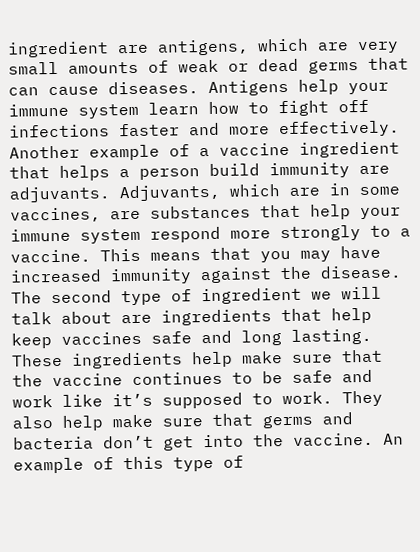ingredient are antigens, which are very small amounts of weak or dead germs that can cause diseases. Antigens help your immune system learn how to fight off infections faster and more effectively. Another example of a vaccine ingredient that helps a person build immunity are adjuvants. Adjuvants, which are in some vaccines, are substances that help your immune system respond more strongly to a vaccine. This means that you may have increased immunity against the disease. The second type of ingredient we will talk about are ingredients that help keep vaccines safe and long lasting. These ingredients help make sure that the vaccine continues to be safe and work like it’s supposed to work. They also help make sure that germs and bacteria don’t get into the vaccine. An example of this type of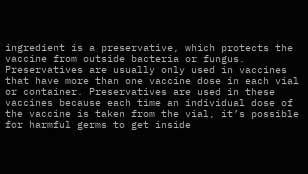ingredient is a preservative, which protects the vaccine from outside bacteria or fungus. Preservatives are usually only used in vaccines that have more than one vaccine dose in each vial or container. Preservatives are used in these vaccines because each time an individual dose of the vaccine is taken from the vial, it’s possible for harmful germs to get inside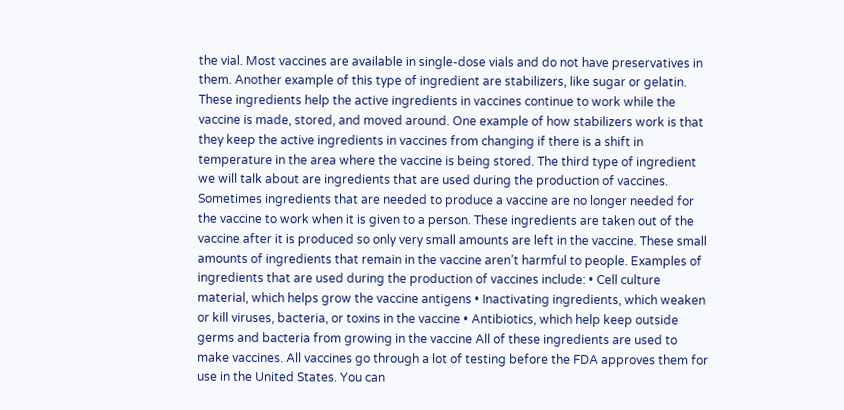the vial. Most vaccines are available in single-dose vials and do not have preservatives in them. Another example of this type of ingredient are stabilizers, like sugar or gelatin. These ingredients help the active ingredients in vaccines continue to work while the vaccine is made, stored, and moved around. One example of how stabilizers work is that they keep the active ingredients in vaccines from changing if there is a shift in temperature in the area where the vaccine is being stored. The third type of ingredient we will talk about are ingredients that are used during the production of vaccines. Sometimes ingredients that are needed to produce a vaccine are no longer needed for the vaccine to work when it is given to a person. These ingredients are taken out of the vaccine after it is produced so only very small amounts are left in the vaccine. These small amounts of ingredients that remain in the vaccine aren’t harmful to people. Examples of ingredients that are used during the production of vaccines include: • Cell culture material, which helps grow the vaccine antigens • Inactivating ingredients, which weaken or kill viruses, bacteria, or toxins in the vaccine • Antibiotics, which help keep outside germs and bacteria from growing in the vaccine All of these ingredients are used to make vaccines. All vaccines go through a lot of testing before the FDA approves them for use in the United States. You can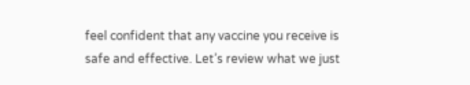feel confident that any vaccine you receive is safe and effective. Let’s review what we just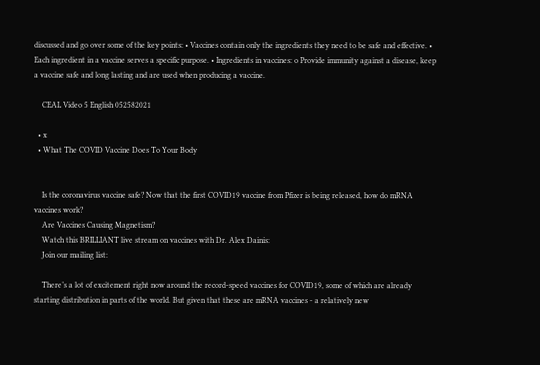discussed and go over some of the key points: • Vaccines contain only the ingredients they need to be safe and effective. • Each ingredient in a vaccine serves a specific purpose. • Ingredients in vaccines: o Provide immunity against a disease, keep a vaccine safe and long lasting and are used when producing a vaccine.

    CEAL Video 5 English 052582021

  • x
  • What The COVID Vaccine Does To Your Body


    Is the coronavirus vaccine safe? Now that the first COVID19 vaccine from Pfizer is being released, how do mRNA vaccines work?
    Are Vaccines Causing Magnetism?
    Watch this BRILLIANT live stream on vaccines with Dr. Alex Dainis:
    Join our mailing list:

    There’s a lot of excitement right now around the record-speed vaccines for COVID19, some of which are already starting distribution in parts of the world. But given that these are mRNA vaccines - a relatively new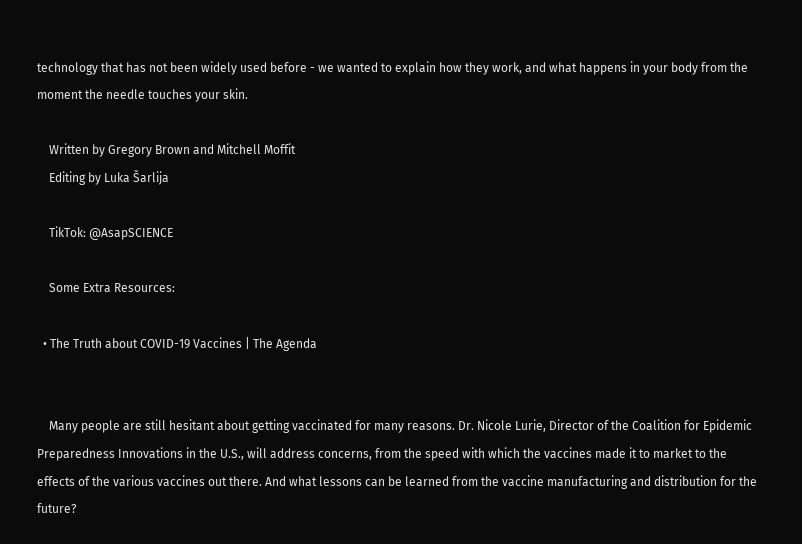technology that has not been widely used before - we wanted to explain how they work, and what happens in your body from the moment the needle touches your skin.

    Written by Gregory Brown and Mitchell Moffit
    Editing by Luka Šarlija

    TikTok: @AsapSCIENCE

    Some Extra Resources:

  • The Truth about COVID-19 Vaccines | The Agenda


    Many people are still hesitant about getting vaccinated for many reasons. Dr. Nicole Lurie, Director of the Coalition for Epidemic Preparedness Innovations in the U.S., will address concerns, from the speed with which the vaccines made it to market to the effects of the various vaccines out there. And what lessons can be learned from the vaccine manufacturing and distribution for the future?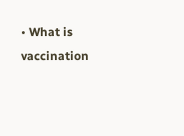• What is vaccination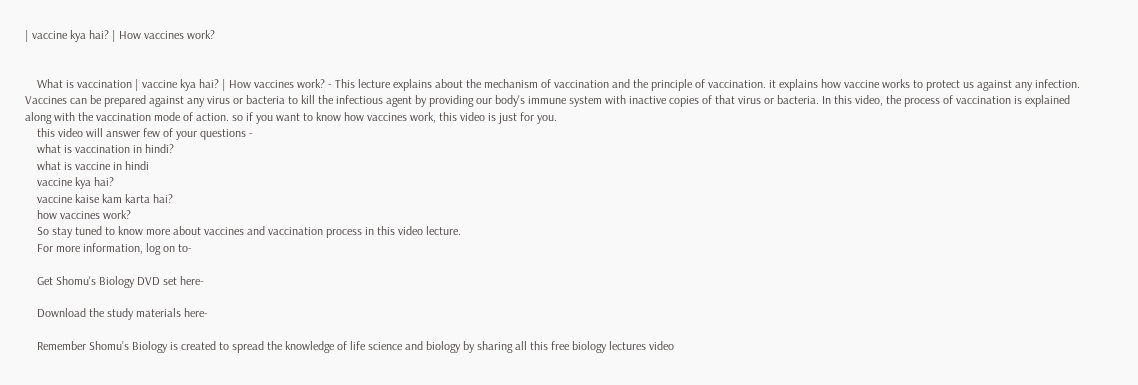| vaccine kya hai? | How vaccines work?


    What is vaccination | vaccine kya hai? | How vaccines work? - This lecture explains about the mechanism of vaccination and the principle of vaccination. it explains how vaccine works to protect us against any infection. Vaccines can be prepared against any virus or bacteria to kill the infectious agent by providing our body's immune system with inactive copies of that virus or bacteria. In this video, the process of vaccination is explained along with the vaccination mode of action. so if you want to know how vaccines work, this video is just for you.
    this video will answer few of your questions -
    what is vaccination in hindi?
    what is vaccine in hindi
    vaccine kya hai?
    vaccine kaise kam karta hai?
    how vaccines work?
    So stay tuned to know more about vaccines and vaccination process in this video lecture.
    For more information, log on to-

    Get Shomu's Biology DVD set here-

    Download the study materials here-

    Remember Shomu’s Biology is created to spread the knowledge of life science and biology by sharing all this free biology lectures video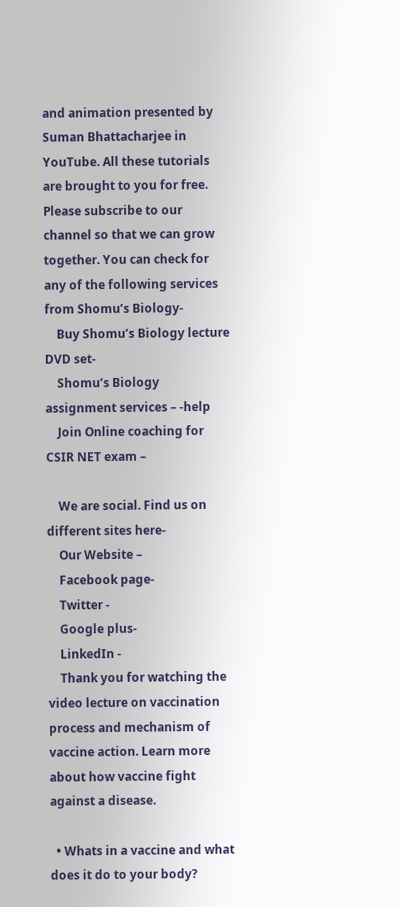and animation presented by Suman Bhattacharjee in YouTube. All these tutorials are brought to you for free. Please subscribe to our channel so that we can grow together. You can check for any of the following services from Shomu’s Biology-
    Buy Shomu’s Biology lecture DVD set-
    Shomu’s Biology assignment services – -help
    Join Online coaching for CSIR NET exam –

    We are social. Find us on different sites here-
    Our Website –
    Facebook page-
    Twitter -
    Google plus-
    LinkedIn -
    Thank you for watching the video lecture on vaccination process and mechanism of vaccine action. Learn more about how vaccine fight against a disease.

  • Whats in a vaccine and what does it do to your body?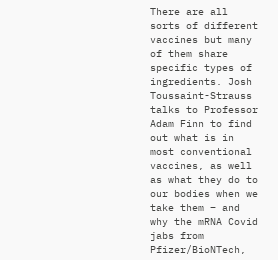There are all sorts of different vaccines but many of them share specific types of ingredients. Josh Toussaint-Strauss talks to Professor Adam Finn to find out what is in most conventional vaccines, as well as what they do to our bodies when we take them – and why the mRNA Covid jabs from Pfizer/BioNTech,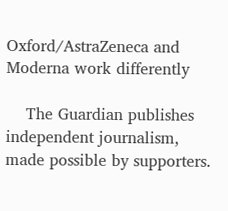Oxford/AstraZeneca and Moderna work differently

    The Guardian publishes independent journalism, made possible by supporters.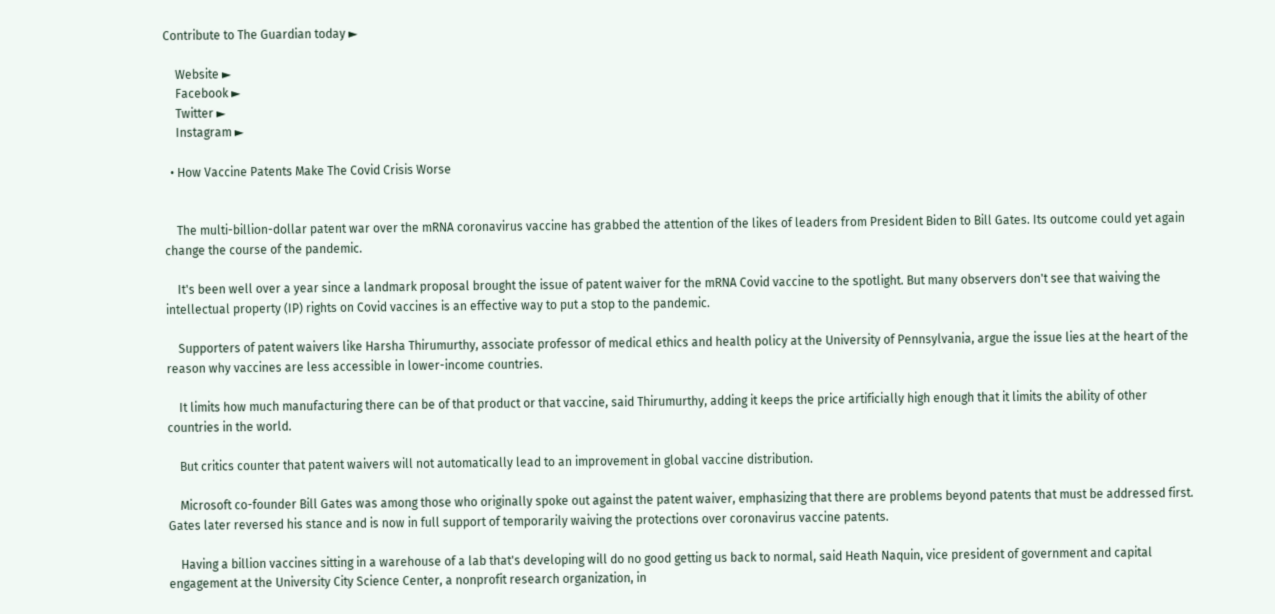Contribute to The Guardian today ►

    Website ►
    Facebook ►
    Twitter ►
    Instagram ►

  • How Vaccine Patents Make The Covid Crisis Worse


    The multi-billion-dollar patent war over the mRNA coronavirus vaccine has grabbed the attention of the likes of leaders from President Biden to Bill Gates. Its outcome could yet again change the course of the pandemic.

    It's been well over a year since a landmark proposal brought the issue of patent waiver for the mRNA Covid vaccine to the spotlight. But many observers don't see that waiving the intellectual property (IP) rights on Covid vaccines is an effective way to put a stop to the pandemic.

    Supporters of patent waivers like Harsha Thirumurthy, associate professor of medical ethics and health policy at the University of Pennsylvania, argue the issue lies at the heart of the reason why vaccines are less accessible in lower-income countries.

    It limits how much manufacturing there can be of that product or that vaccine, said Thirumurthy, adding it keeps the price artificially high enough that it limits the ability of other countries in the world.

    But critics counter that patent waivers will not automatically lead to an improvement in global vaccine distribution.

    Microsoft co-founder Bill Gates was among those who originally spoke out against the patent waiver, emphasizing that there are problems beyond patents that must be addressed first. Gates later reversed his stance and is now in full support of temporarily waiving the protections over coronavirus vaccine patents.

    Having a billion vaccines sitting in a warehouse of a lab that's developing will do no good getting us back to normal, said Heath Naquin, vice president of government and capital engagement at the University City Science Center, a nonprofit research organization, in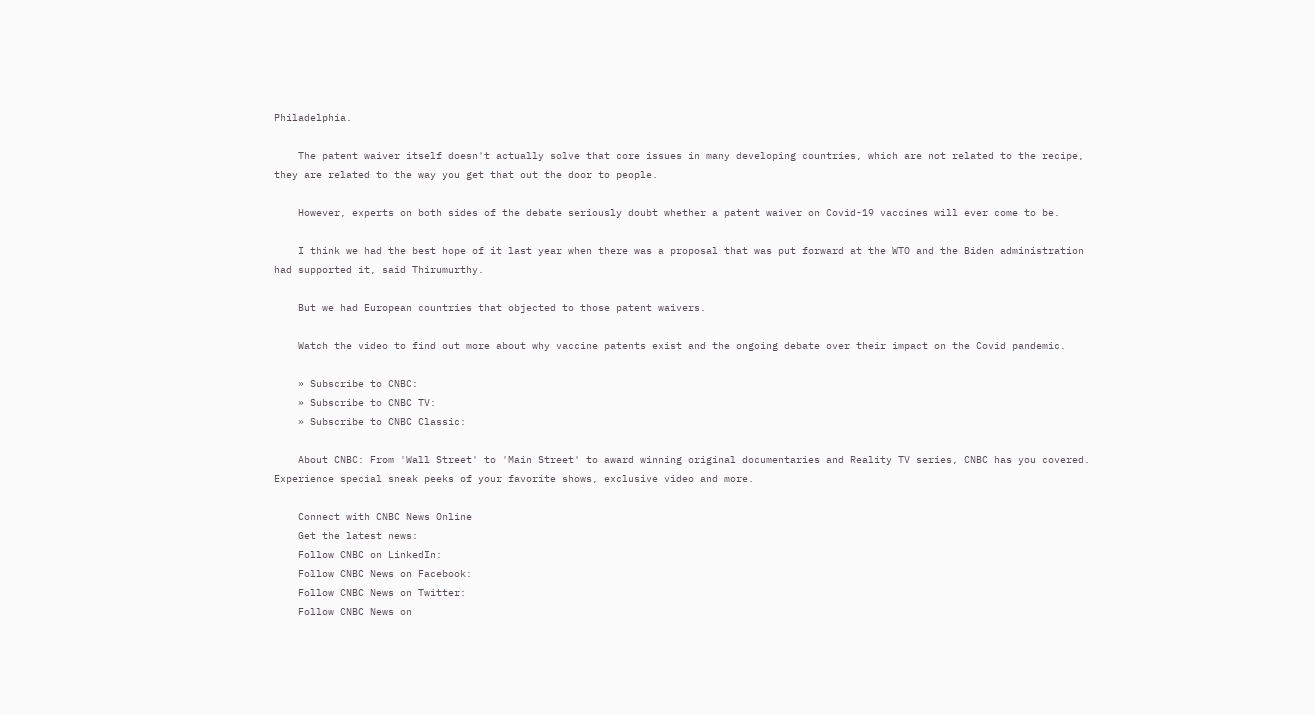Philadelphia.

    The patent waiver itself doesn't actually solve that core issues in many developing countries, which are not related to the recipe, they are related to the way you get that out the door to people.

    However, experts on both sides of the debate seriously doubt whether a patent waiver on Covid-19 vaccines will ever come to be.

    I think we had the best hope of it last year when there was a proposal that was put forward at the WTO and the Biden administration had supported it, said Thirumurthy.

    But we had European countries that objected to those patent waivers.

    Watch the video to find out more about why vaccine patents exist and the ongoing debate over their impact on the Covid pandemic.

    » Subscribe to CNBC:
    » Subscribe to CNBC TV:
    » Subscribe to CNBC Classic:

    About CNBC: From 'Wall Street' to 'Main Street' to award winning original documentaries and Reality TV series, CNBC has you covered. Experience special sneak peeks of your favorite shows, exclusive video and more.

    Connect with CNBC News Online
    Get the latest news:
    Follow CNBC on LinkedIn:
    Follow CNBC News on Facebook:
    Follow CNBC News on Twitter:
    Follow CNBC News on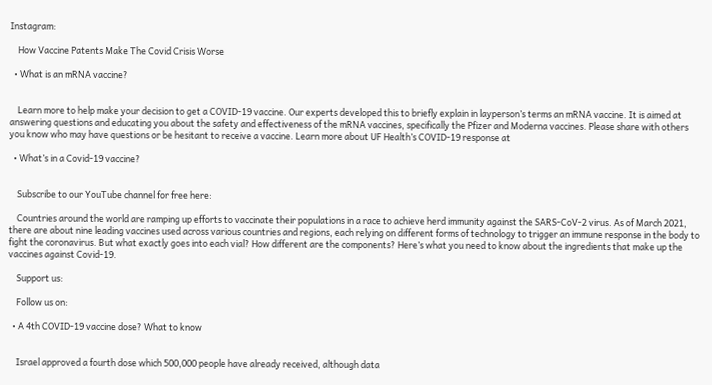Instagram:

    How Vaccine Patents Make The Covid Crisis Worse

  • What is an mRNA vaccine?


    Learn more to help make your decision to get a COVID-19 vaccine. Our experts developed this to briefly explain in layperson’s terms an mRNA vaccine. It is aimed at answering questions and educating you about the safety and effectiveness of the mRNA vaccines, specifically the Pfizer and Moderna vaccines. Please share with others you know who may have questions or be hesitant to receive a vaccine. Learn more about UF Health’s COVID-19 response at

  • What’s in a Covid-19 vaccine?


    Subscribe to our YouTube channel for free here:

    Countries around the world are ramping up efforts to vaccinate their populations in a race to achieve herd immunity against the SARS-CoV-2 virus. As of March 2021, there are about nine leading vaccines used across various countries and regions, each relying on different forms of technology to trigger an immune response in the body to fight the coronavirus. But what exactly goes into each vial? How different are the components? Here’s what you need to know about the ingredients that make up the vaccines against Covid-19.

    Support us:

    Follow us on:

  • A 4th COVID-19 vaccine dose? What to know


    Israel approved a fourth dose which 500,000 people have already received, although data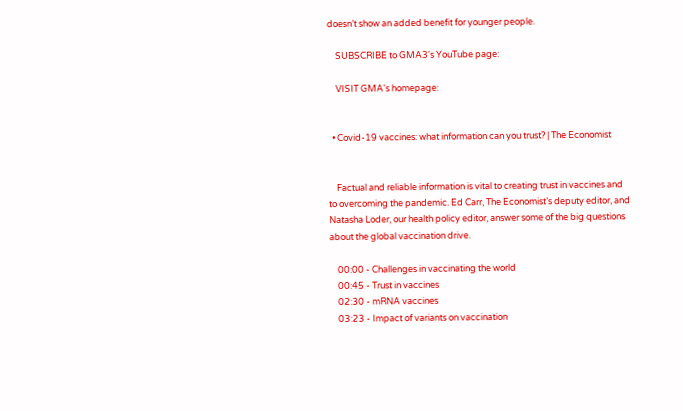doesn’t show an added benefit for younger people.

    SUBSCRIBE to GMA3's YouTube page:

    VISIT GMA's homepage:


  • Covid-19 vaccines: what information can you trust? | The Economist


    Factual and reliable information is vital to creating trust in vaccines and to overcoming the pandemic. Ed Carr, The Economist’s deputy editor, and Natasha Loder, our health policy editor, answer some of the big questions about the global vaccination drive.

    00:00 - Challenges in vaccinating the world
    00:45 - Trust in vaccines
    02:30 - mRNA vaccines
    03:23 - Impact of variants on vaccination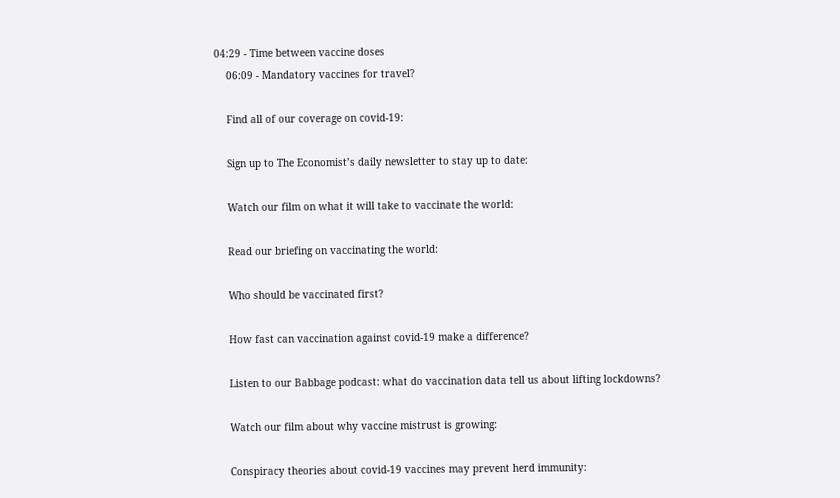04:29 - Time between vaccine doses
    06:09 - Mandatory vaccines for travel?

    Find all of our coverage on covid-19:

    Sign up to The Economist’s daily newsletter to stay up to date:

    Watch our film on what it will take to vaccinate the world:

    Read our briefing on vaccinating the world:

    Who should be vaccinated first?

    How fast can vaccination against covid-19 make a difference?

    Listen to our Babbage podcast: what do vaccination data tell us about lifting lockdowns?

    Watch our film about why vaccine mistrust is growing:

    Conspiracy theories about covid-19 vaccines may prevent herd immunity: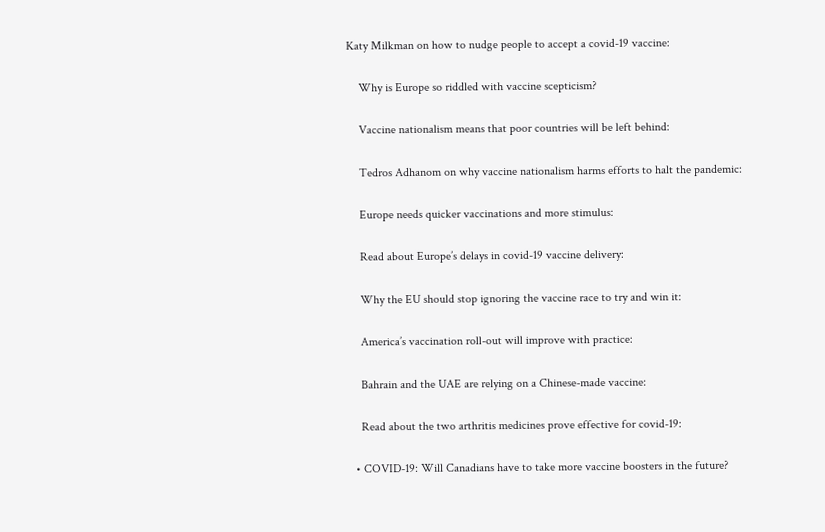Katy Milkman on how to nudge people to accept a covid-19 vaccine:

    Why is Europe so riddled with vaccine scepticism?

    Vaccine nationalism means that poor countries will be left behind:

    Tedros Adhanom on why vaccine nationalism harms efforts to halt the pandemic:

    Europe needs quicker vaccinations and more stimulus:

    Read about Europe’s delays in covid-19 vaccine delivery:

    Why the EU should stop ignoring the vaccine race to try and win it:

    America’s vaccination roll-out will improve with practice:

    Bahrain and the UAE are relying on a Chinese-made vaccine:

    Read about the two arthritis medicines prove effective for covid-19:

  • COVID-19: Will Canadians have to take more vaccine boosters in the future?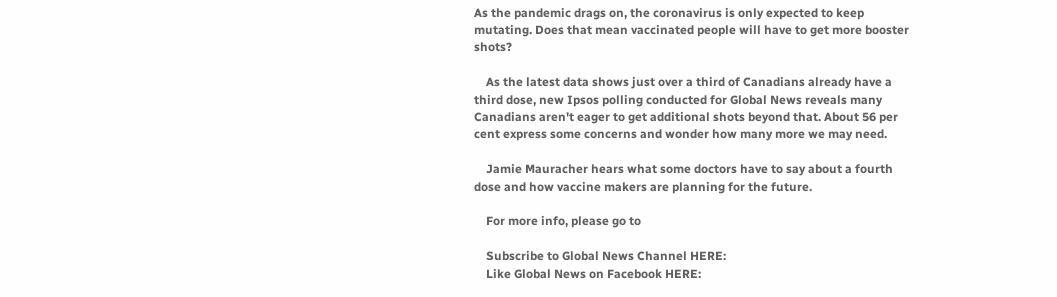As the pandemic drags on, the coronavirus is only expected to keep mutating. Does that mean vaccinated people will have to get more booster shots?

    As the latest data shows just over a third of Canadians already have a third dose, new Ipsos polling conducted for Global News reveals many Canadians aren't eager to get additional shots beyond that. About 56 per cent express some concerns and wonder how many more we may need.

    Jamie Mauracher hears what some doctors have to say about a fourth dose and how vaccine makers are planning for the future.

    For more info, please go to

    Subscribe to Global News Channel HERE:
    Like Global News on Facebook HERE: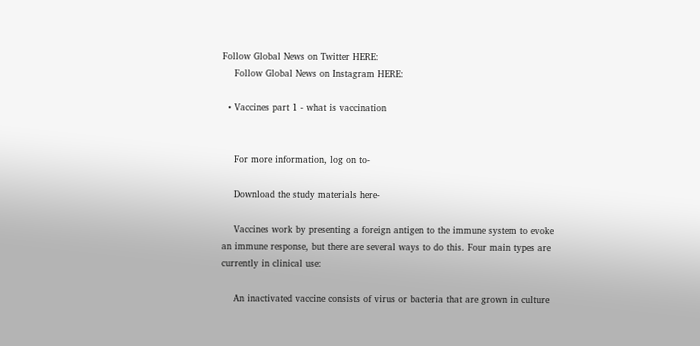Follow Global News on Twitter HERE:
    Follow Global News on Instagram HERE:

  • Vaccines part 1 - what is vaccination


    For more information, log on to-

    Download the study materials here-

    Vaccines work by presenting a foreign antigen to the immune system to evoke an immune response, but there are several ways to do this. Four main types are currently in clinical use:

    An inactivated vaccine consists of virus or bacteria that are grown in culture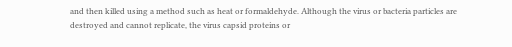and then killed using a method such as heat or formaldehyde. Although the virus or bacteria particles are destroyed and cannot replicate, the virus capsid proteins or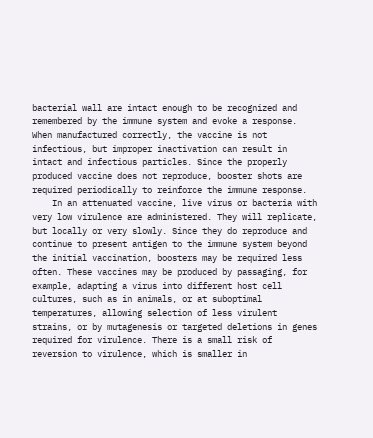bacterial wall are intact enough to be recognized and remembered by the immune system and evoke a response. When manufactured correctly, the vaccine is not infectious, but improper inactivation can result in intact and infectious particles. Since the properly produced vaccine does not reproduce, booster shots are required periodically to reinforce the immune response.
    In an attenuated vaccine, live virus or bacteria with very low virulence are administered. They will replicate, but locally or very slowly. Since they do reproduce and continue to present antigen to the immune system beyond the initial vaccination, boosters may be required less often. These vaccines may be produced by passaging, for example, adapting a virus into different host cell cultures, such as in animals, or at suboptimal temperatures, allowing selection of less virulent strains, or by mutagenesis or targeted deletions in genes required for virulence. There is a small risk of reversion to virulence, which is smaller in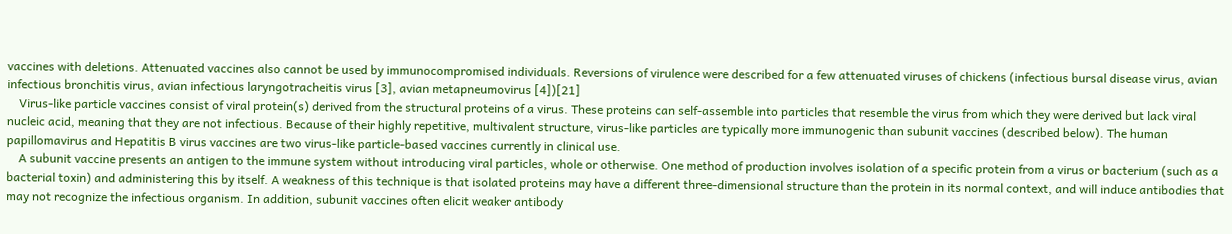vaccines with deletions. Attenuated vaccines also cannot be used by immunocompromised individuals. Reversions of virulence were described for a few attenuated viruses of chickens (infectious bursal disease virus, avian infectious bronchitis virus, avian infectious laryngotracheitis virus [3], avian metapneumovirus [4])[21]
    Virus-like particle vaccines consist of viral protein(s) derived from the structural proteins of a virus. These proteins can self-assemble into particles that resemble the virus from which they were derived but lack viral nucleic acid, meaning that they are not infectious. Because of their highly repetitive, multivalent structure, virus-like particles are typically more immunogenic than subunit vaccines (described below). The human papillomavirus and Hepatitis B virus vaccines are two virus-like particle-based vaccines currently in clinical use.
    A subunit vaccine presents an antigen to the immune system without introducing viral particles, whole or otherwise. One method of production involves isolation of a specific protein from a virus or bacterium (such as a bacterial toxin) and administering this by itself. A weakness of this technique is that isolated proteins may have a different three-dimensional structure than the protein in its normal context, and will induce antibodies that may not recognize the infectious organism. In addition, subunit vaccines often elicit weaker antibody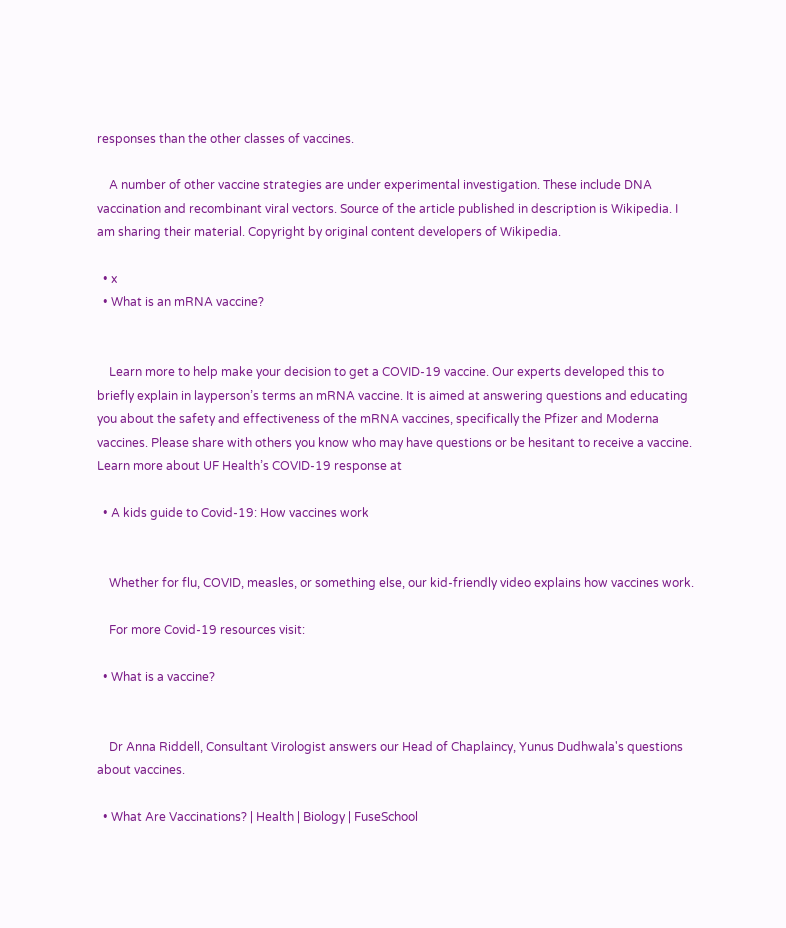responses than the other classes of vaccines.

    A number of other vaccine strategies are under experimental investigation. These include DNA vaccination and recombinant viral vectors. Source of the article published in description is Wikipedia. I am sharing their material. Copyright by original content developers of Wikipedia.

  • x
  • What is an mRNA vaccine?


    Learn more to help make your decision to get a COVID-19 vaccine. Our experts developed this to briefly explain in layperson’s terms an mRNA vaccine. It is aimed at answering questions and educating you about the safety and effectiveness of the mRNA vaccines, specifically the Pfizer and Moderna vaccines. Please share with others you know who may have questions or be hesitant to receive a vaccine. Learn more about UF Health’s COVID-19 response at

  • A kids guide to Covid-19: How vaccines work


    Whether for flu, COVID, measles, or something else, our kid-friendly video explains how vaccines work.

    For more Covid-19 resources visit:

  • What is a vaccine?


    Dr Anna Riddell, Consultant Virologist answers our Head of Chaplaincy, Yunus Dudhwala's questions about vaccines.

  • What Are Vaccinations? | Health | Biology | FuseSchool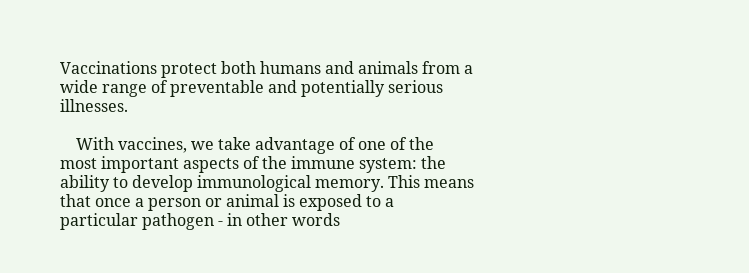Vaccinations protect both humans and animals from a wide range of preventable and potentially serious illnesses.

    With vaccines, we take advantage of one of the most important aspects of the immune system: the ability to develop immunological memory. This means that once a person or animal is exposed to a particular pathogen - in other words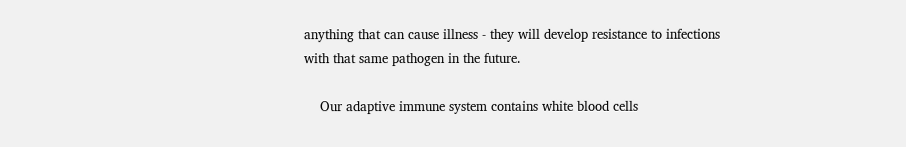anything that can cause illness - they will develop resistance to infections with that same pathogen in the future.

    Our adaptive immune system contains white blood cells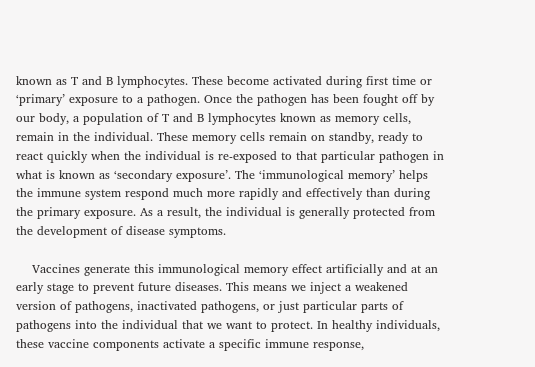known as T and B lymphocytes. These become activated during first time or ‘primary’ exposure to a pathogen. Once the pathogen has been fought off by our body, a population of T and B lymphocytes known as memory cells, remain in the individual. These memory cells remain on standby, ready to react quickly when the individual is re-exposed to that particular pathogen in what is known as ‘secondary exposure’. The ‘immunological memory’ helps the immune system respond much more rapidly and effectively than during the primary exposure. As a result, the individual is generally protected from the development of disease symptoms.

    Vaccines generate this immunological memory effect artificially and at an early stage to prevent future diseases. This means we inject a weakened version of pathogens, inactivated pathogens, or just particular parts of pathogens into the individual that we want to protect. In healthy individuals, these vaccine components activate a specific immune response,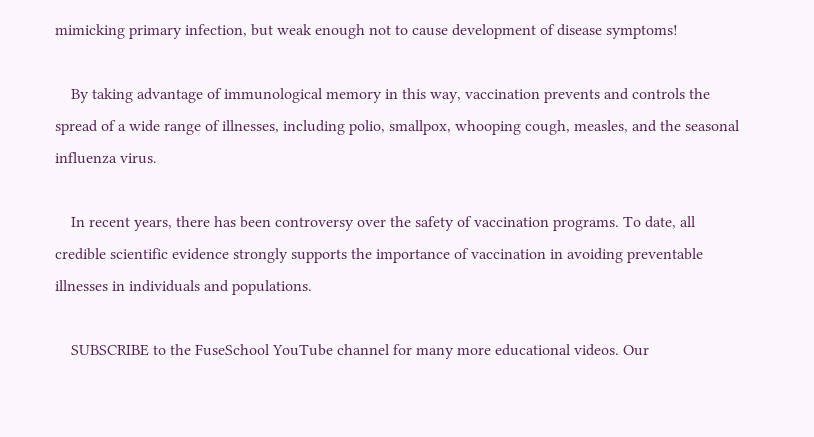mimicking primary infection, but weak enough not to cause development of disease symptoms!

    By taking advantage of immunological memory in this way, vaccination prevents and controls the spread of a wide range of illnesses, including polio, smallpox, whooping cough, measles, and the seasonal influenza virus.

    In recent years, there has been controversy over the safety of vaccination programs. To date, all credible scientific evidence strongly supports the importance of vaccination in avoiding preventable illnesses in individuals and populations.

    SUBSCRIBE to the FuseSchool YouTube channel for many more educational videos. Our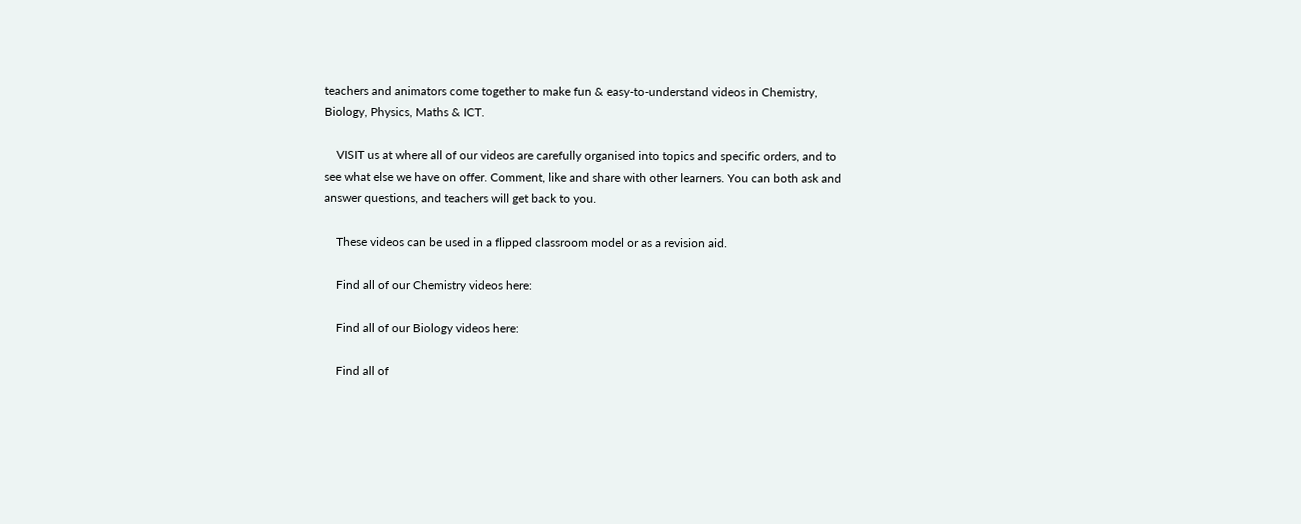teachers and animators come together to make fun & easy-to-understand videos in Chemistry, Biology, Physics, Maths & ICT.

    VISIT us at where all of our videos are carefully organised into topics and specific orders, and to see what else we have on offer. Comment, like and share with other learners. You can both ask and answer questions, and teachers will get back to you.

    These videos can be used in a flipped classroom model or as a revision aid.

    Find all of our Chemistry videos here:

    Find all of our Biology videos here:

    Find all of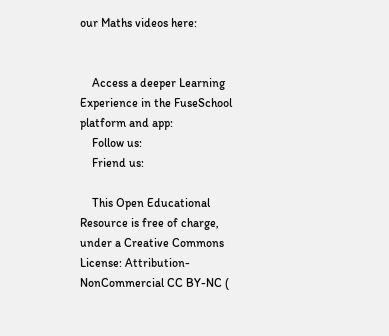our Maths videos here:


    Access a deeper Learning Experience in the FuseSchool platform and app:
    Follow us:
    Friend us:

    This Open Educational Resource is free of charge, under a Creative Commons License: Attribution-NonCommercial CC BY-NC (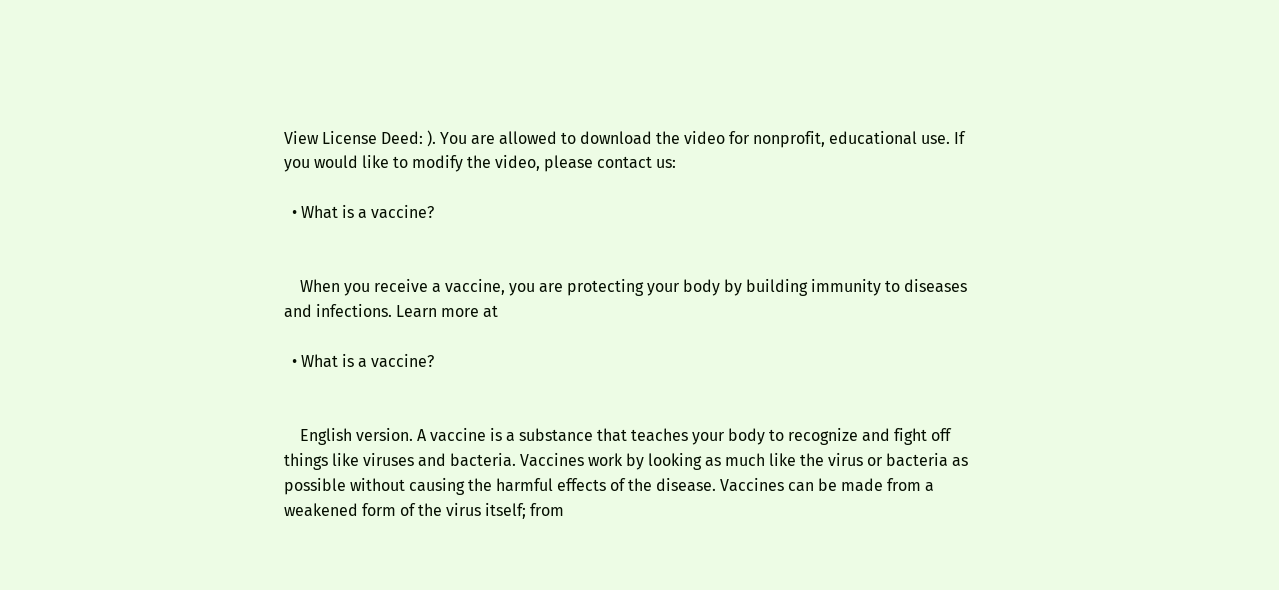View License Deed: ). You are allowed to download the video for nonprofit, educational use. If you would like to modify the video, please contact us:

  • What is a vaccine?


    When you receive a vaccine, you are protecting your body by building immunity to diseases and infections. Learn more at

  • What is a vaccine?


    English version. A vaccine is a substance that teaches your body to recognize and fight off things like viruses and bacteria. Vaccines work by looking as much like the virus or bacteria as possible without causing the harmful effects of the disease. Vaccines can be made from a weakened form of the virus itself; from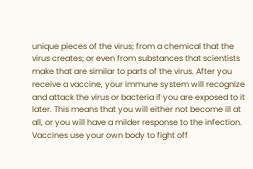unique pieces of the virus; from a chemical that the virus creates; or even from substances that scientists make that are similar to parts of the virus. After you receive a vaccine, your immune system will recognize and attack the virus or bacteria if you are exposed to it later. This means that you will either not become ill at all, or you will have a milder response to the infection. Vaccines use your own body to fight off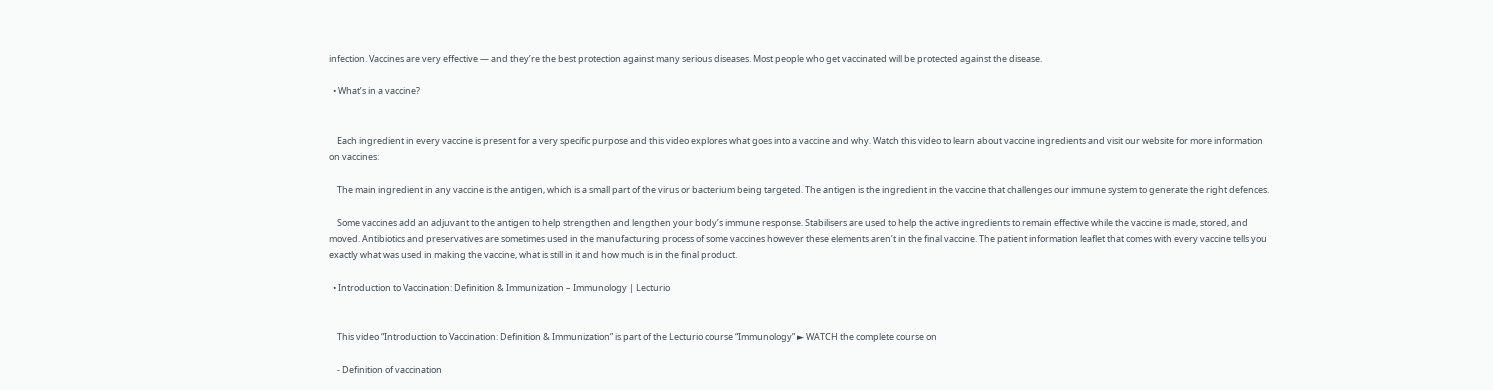infection. Vaccines are very effective — and they’re the best protection against many serious diseases. Most people who get vaccinated will be protected against the disease.

  • What’s in a vaccine?


    Each ingredient in every vaccine is present for a very specific purpose and this video explores what goes into a vaccine and why. Watch this video to learn about vaccine ingredients and visit our website for more information on vaccines:

    The main ingredient in any vaccine is the antigen, which is a small part of the virus or bacterium being targeted. The antigen is the ingredient in the vaccine that challenges our immune system to generate the right defences.

    Some vaccines add an adjuvant to the antigen to help strengthen and lengthen your body’s immune response. Stabilisers are used to help the active ingredients to remain effective while the vaccine is made, stored, and moved. Antibiotics and preservatives are sometimes used in the manufacturing process of some vaccines however these elements aren’t in the final vaccine. The patient information leaflet that comes with every vaccine tells you exactly what was used in making the vaccine, what is still in it and how much is in the final product.

  • Introduction to Vaccination: Definition & Immunization – Immunology | Lecturio


    This video “Introduction to Vaccination: Definition & Immunization” is part of the Lecturio course “Immunology” ► WATCH the complete course on

    - Definition of vaccination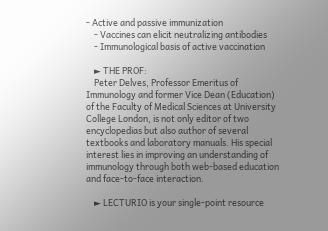- Active and passive immunization
    - Vaccines can elicit neutralizing antibodies
    - Immunological basis of active vaccination

    ► THE PROF:
    Peter Delves, Professor Emeritus of Immunology and former Vice Dean (Education) of the Faculty of Medical Sciences at University College London, is not only editor of two encyclopedias but also author of several textbooks and laboratory manuals. His special interest lies in improving an understanding of immunology through both web-based education and face-to-face interaction.

    ► LECTURIO is your single-point resource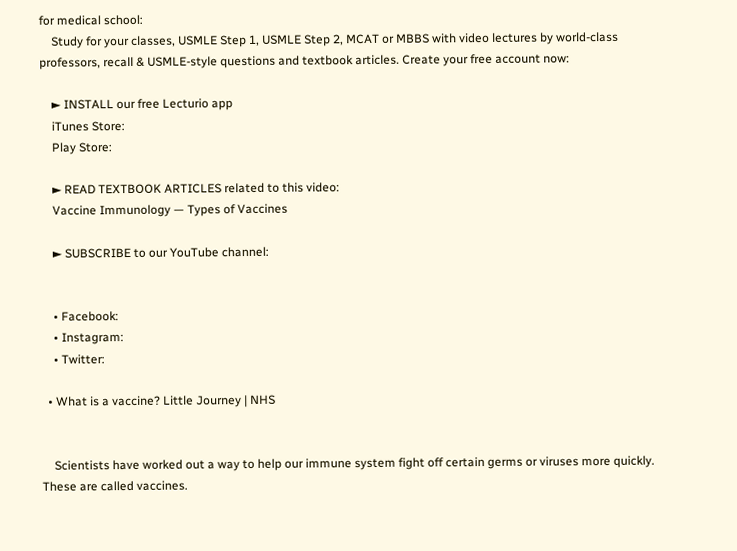for medical school:
    Study for your classes, USMLE Step 1, USMLE Step 2, MCAT or MBBS with video lectures by world-class professors, recall & USMLE-style questions and textbook articles. Create your free account now:

    ► INSTALL our free Lecturio app
    iTunes Store:
    Play Store:

    ► READ TEXTBOOK ARTICLES related to this video:
    Vaccine Immunology — Types of Vaccines

    ► SUBSCRIBE to our YouTube channel:


    • Facebook:
    • Instagram:
    • Twitter:

  • What is a vaccine? Little Journey | NHS


    Scientists have worked out a way to help our immune system fight off certain germs or viruses more quickly. These are called vaccines.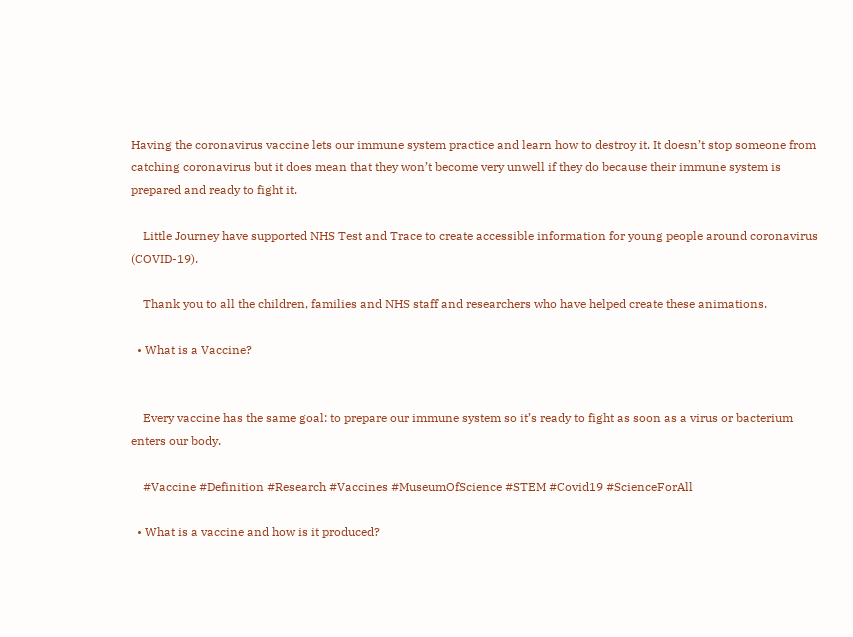Having the coronavirus vaccine lets our immune system practice and learn how to destroy it. It doesn’t stop someone from catching coronavirus but it does mean that they won’t become very unwell if they do because their immune system is prepared and ready to fight it.

    Little Journey have supported NHS Test and Trace to create accessible information for young people around coronavirus (COVID-19).

    Thank you to all the children, families and NHS staff and researchers who have helped create these animations.

  • What is a Vaccine?


    Every vaccine has the same goal: to prepare our immune system so it’s ready to fight as soon as a virus or bacterium enters our body.

    #Vaccine #Definition #Research #Vaccines #MuseumOfScience #STEM #Covid19 #ScienceForAll

  • What is a vaccine and how is it produced?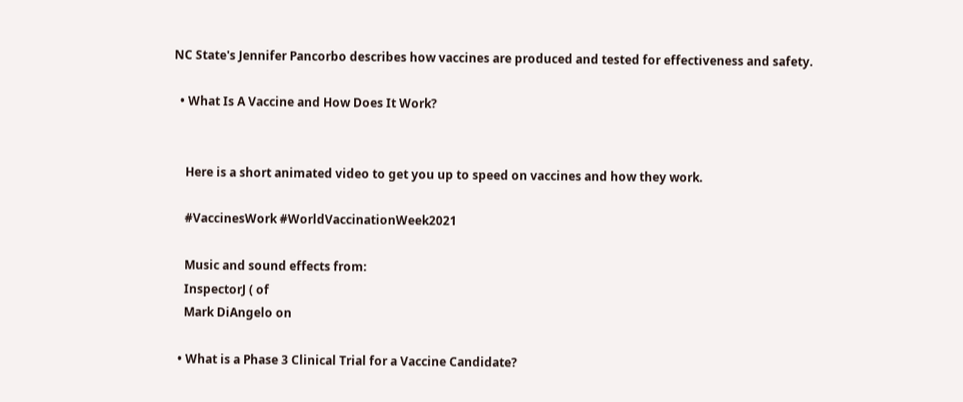NC State's Jennifer Pancorbo describes how vaccines are produced and tested for effectiveness and safety.

  • What Is A Vaccine and How Does It Work?


    Here is a short animated video to get you up to speed on vaccines and how they work.

    #VaccinesWork #WorldVaccinationWeek2021

    Music and sound effects from:
    InspectorJ ( of
    Mark DiAngelo on

  • What is a Phase 3 Clinical Trial for a Vaccine Candidate?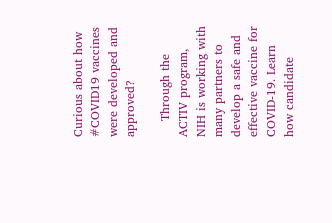Curious about how #COVID19 vaccines were developed and approved?

    Through the ACTIV program, NIH is working with many partners to develop a safe and effective vaccine for COVID-19. Learn how candidate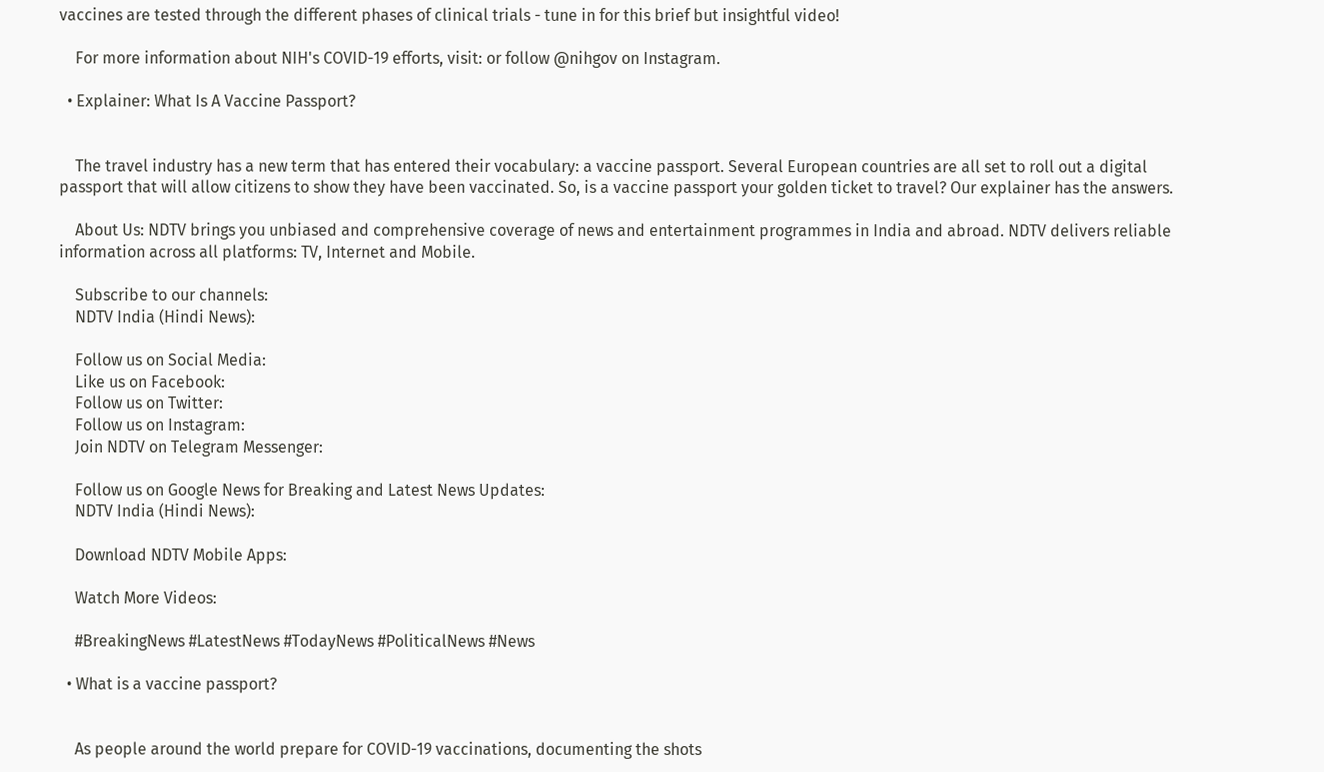vaccines are tested through the different phases of clinical trials - tune in for this brief but insightful video!

    For more information about NIH's COVID-19 efforts, visit: or follow @nihgov on Instagram.

  • Explainer: What Is A Vaccine Passport?


    The travel industry has a new term that has entered their vocabulary: a vaccine passport. Several European countries are all set to roll out a digital passport that will allow citizens to show they have been vaccinated. So, is a vaccine passport your golden ticket to travel? Our explainer has the answers.

    About Us: NDTV brings you unbiased and comprehensive coverage of news and entertainment programmes in India and abroad. NDTV delivers reliable information across all platforms: TV, Internet and Mobile.

    Subscribe to our channels:
    NDTV India (Hindi News):

    Follow us on Social Media:
    Like us on Facebook:
    Follow us on Twitter:
    Follow us on Instagram:
    Join NDTV on Telegram Messenger:

    Follow us on Google News for Breaking and Latest News Updates:
    NDTV India (Hindi News):

    Download NDTV Mobile Apps:

    Watch More Videos:

    #BreakingNews #LatestNews #TodayNews #PoliticalNews #News

  • What is a vaccine passport?


    As people around the world prepare for COVID-19 vaccinations, documenting the shots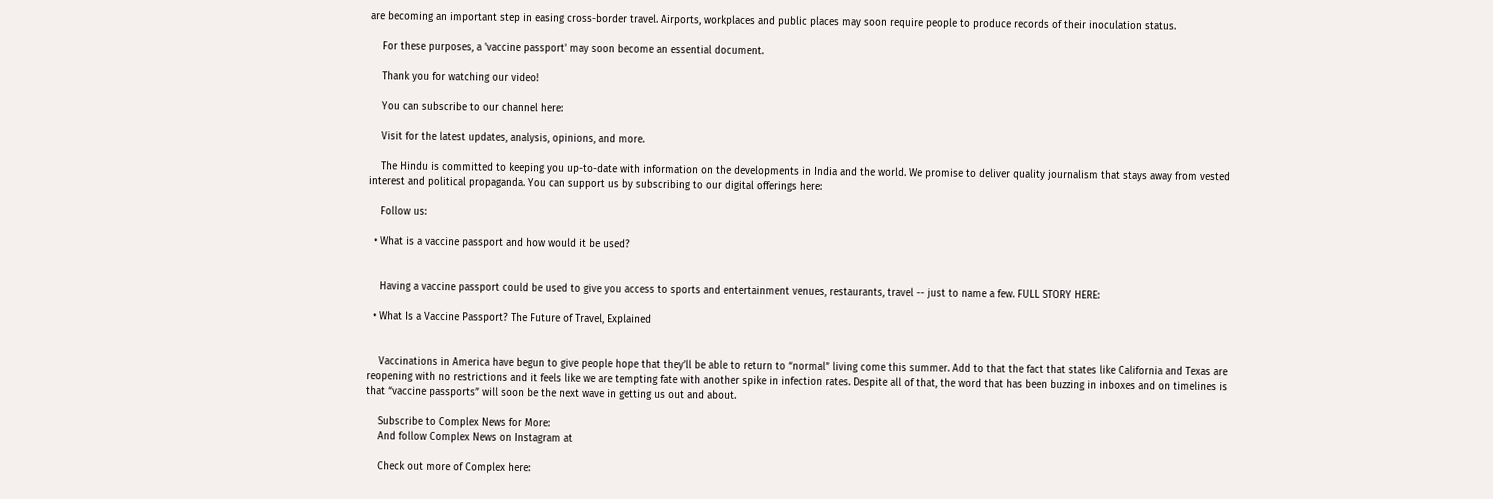are becoming an important step in easing cross-border travel. Airports, workplaces and public places may soon require people to produce records of their inoculation status.

    For these purposes, a 'vaccine passport' may soon become an essential document.

    Thank you for watching our video!

    You can subscribe to our channel here:

    Visit for the latest updates, analysis, opinions, and more.

    The Hindu is committed to keeping you up-to-date with information on the developments in India and the world. We promise to deliver quality journalism that stays away from vested interest and political propaganda. You can support us by subscribing to our digital offerings here:

    Follow us:

  • What is a vaccine passport and how would it be used?


    Having a vaccine passport could be used to give you access to sports and entertainment venues, restaurants, travel -- just to name a few. FULL STORY HERE:

  • What Is a Vaccine Passport? The Future of Travel, Explained


    Vaccinations in America have begun to give people hope that they’ll be able to return to “normal” living come this summer. Add to that the fact that states like California and Texas are reopening with no restrictions and it feels like we are tempting fate with another spike in infection rates. Despite all of that, the word that has been buzzing in inboxes and on timelines is that “vaccine passports” will soon be the next wave in getting us out and about.

    Subscribe to Complex News for More:
    And follow Complex News on Instagram at

    Check out more of Complex here: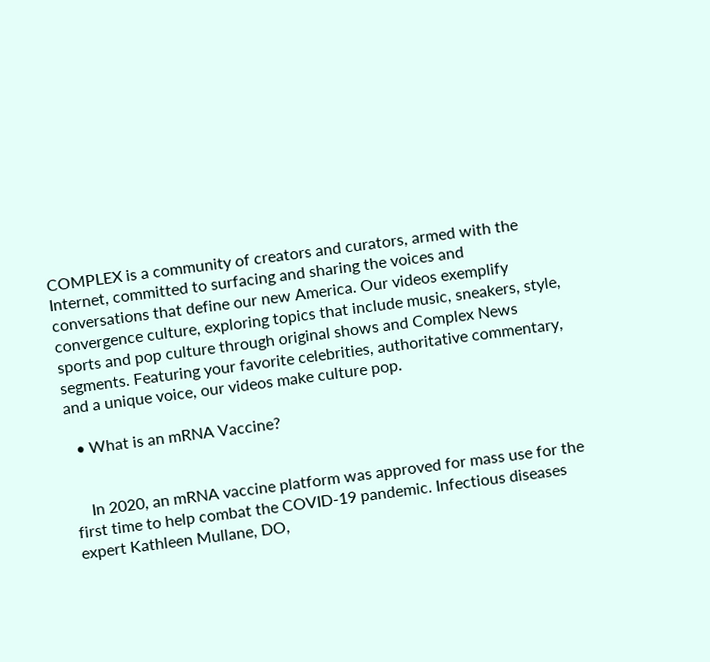COMPLEX is a community of creators and curators, armed with the Internet, committed to surfacing and sharing the voices and conversations that define our new America. Our videos exemplify convergence culture, exploring topics that include music, sneakers, style, sports and pop culture through original shows and Complex News segments. Featuring your favorite celebrities, authoritative commentary, and a unique voice, our videos make culture pop.

  • What is an mRNA Vaccine?


    In 2020, an mRNA vaccine platform was approved for mass use for the first time to help combat the COVID-19 pandemic. Infectious diseases expert Kathleen Mullane, DO,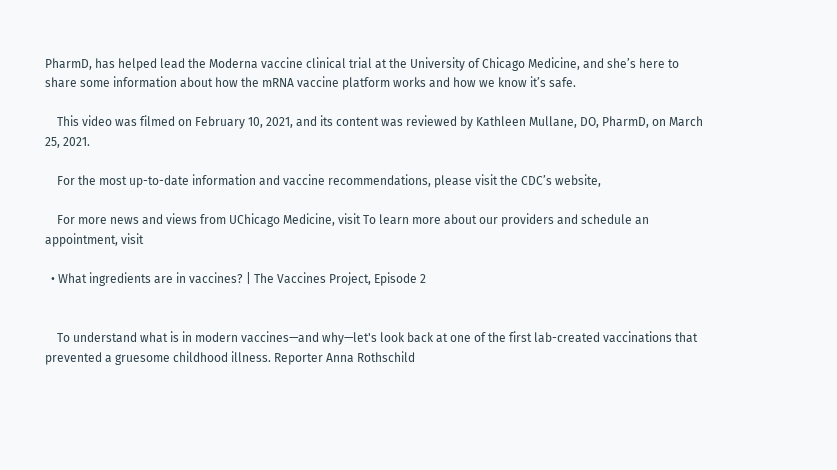PharmD, has helped lead the Moderna vaccine clinical trial at the University of Chicago Medicine, and she’s here to share some information about how the mRNA vaccine platform works and how we know it’s safe.

    This video was filmed on February 10, 2021, and its content was reviewed by Kathleen Mullane, DO, PharmD, on March 25, 2021.

    For the most up-to-date information and vaccine recommendations, please visit the CDC’s website,

    For more news and views from UChicago Medicine, visit To learn more about our providers and schedule an appointment, visit

  • What ingredients are in vaccines? | The Vaccines Project, Episode 2


    To understand what is in modern vaccines—and why—let's look back at one of the first lab-created vaccinations that prevented a gruesome childhood illness. Reporter Anna Rothschild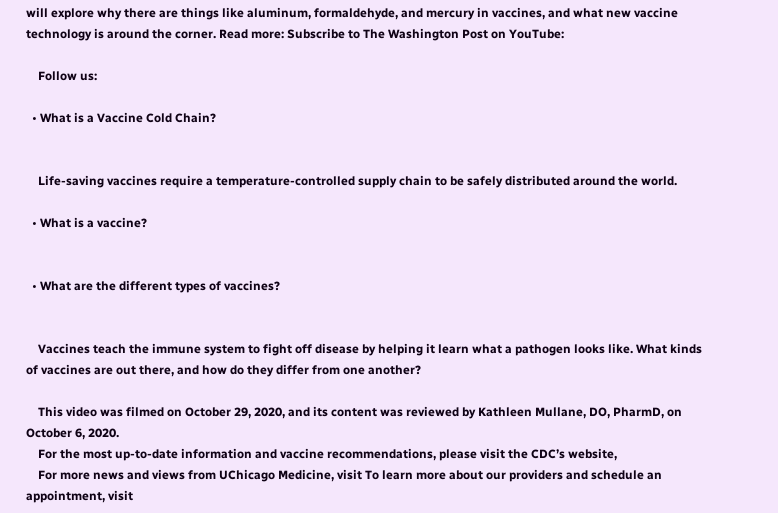will explore why there are things like aluminum, formaldehyde, and mercury in vaccines, and what new vaccine technology is around the corner. Read more: Subscribe to The Washington Post on YouTube:

    Follow us:

  • What is a Vaccine Cold Chain?


    Life-saving vaccines require a temperature-controlled supply chain to be safely distributed around the world.

  • What is a vaccine?


  • What are the different types of vaccines?


    Vaccines teach the immune system to fight off disease by helping it learn what a pathogen looks like. What kinds of vaccines are out there, and how do they differ from one another?

    This video was filmed on October 29, 2020, and its content was reviewed by Kathleen Mullane, DO, PharmD, on October 6, 2020.
    For the most up-to-date information and vaccine recommendations, please visit the CDC’s website,
    For more news and views from UChicago Medicine, visit To learn more about our providers and schedule an appointment, visit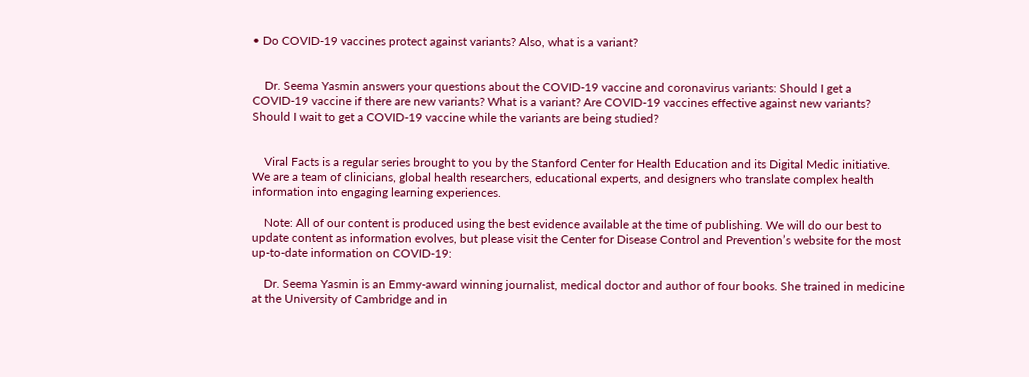• Do COVID-19 vaccines protect against variants? Also, what is a variant?


    Dr. Seema Yasmin answers your questions about the COVID-19 vaccine and coronavirus variants: Should I get a COVID-19 vaccine if there are new variants? What is a variant? Are COVID-19 vaccines effective against new variants? Should I wait to get a COVID-19 vaccine while the variants are being studied?


    Viral Facts is a regular series brought to you by the Stanford Center for Health Education and its Digital Medic initiative. We are a team of clinicians, global health researchers, educational experts, and designers who translate complex health information into engaging learning experiences.

    Note: All of our content is produced using the best evidence available at the time of publishing. We will do our best to update content as information evolves, but please visit the Center for Disease Control and Prevention’s website for the most up-to-date information on COVID-19:

    Dr. Seema Yasmin is an Emmy-award winning journalist, medical doctor and author of four books. She trained in medicine at the University of Cambridge and in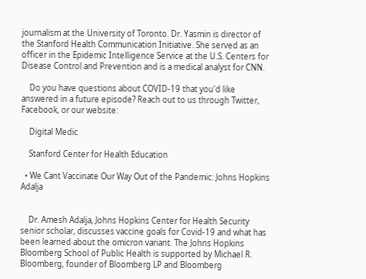journalism at the University of Toronto. Dr. Yasmin is director of the Stanford Health Communication Initiative. She served as an officer in the Epidemic Intelligence Service at the U.S. Centers for Disease Control and Prevention and is a medical analyst for CNN.

    Do you have questions about COVID-19 that you'd like answered in a future episode? Reach out to us through Twitter, Facebook, or our website:

    Digital Medic

    Stanford Center for Health Education

  • We Cant Vaccinate Our Way Out of the Pandemic: Johns Hopkins Adalja


    Dr. Amesh Adalja, Johns Hopkins Center for Health Security senior scholar, discusses vaccine goals for Covid-19 and what has been learned about the omicron variant. The Johns Hopkins Bloomberg School of Public Health is supported by Michael R. Bloomberg, founder of Bloomberg LP and Bloomberg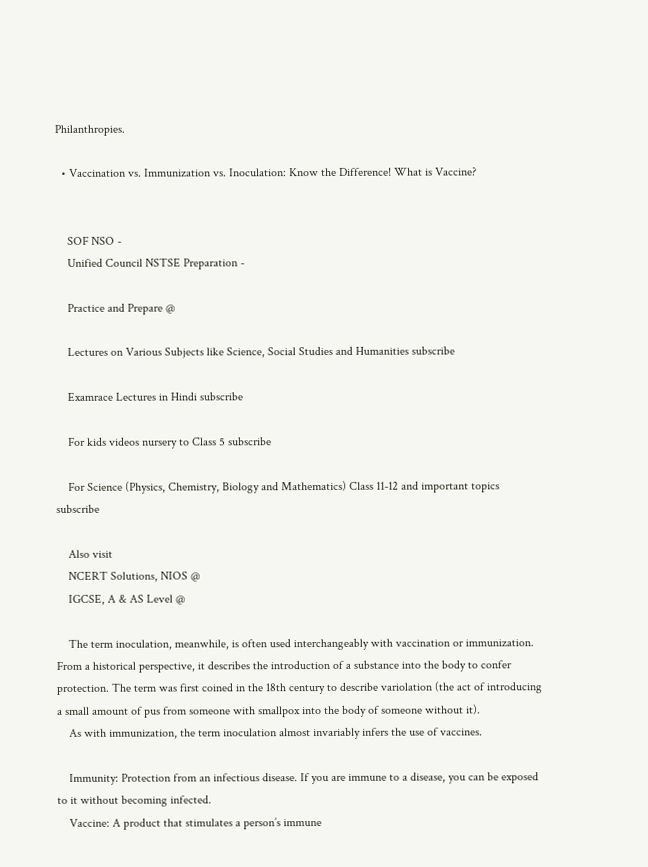Philanthropies.

  • Vaccination vs. Immunization vs. Inoculation: Know the Difference! What is Vaccine?


    SOF NSO -
    Unified Council NSTSE Preparation -

    Practice and Prepare @

    Lectures on Various Subjects like Science, Social Studies and Humanities subscribe

    Examrace Lectures in Hindi subscribe

    For kids videos nursery to Class 5 subscribe

    For Science (Physics, Chemistry, Biology and Mathematics) Class 11-12 and important topics subscribe

    Also visit
    NCERT Solutions, NIOS @
    IGCSE, A & AS Level @

    The term inoculation, meanwhile, is often used interchangeably with vaccination or immunization. From a historical perspective, it describes the introduction of a substance into the body to confer protection. The term was first coined in the 18th century to describe variolation (the act of introducing a small amount of pus from someone with smallpox into the body of someone without it).
    As with immunization, the term inoculation almost invariably infers the use of vaccines.

    Immunity: Protection from an infectious disease. If you are immune to a disease, you can be exposed to it without becoming infected.
    Vaccine: A product that stimulates a person’s immune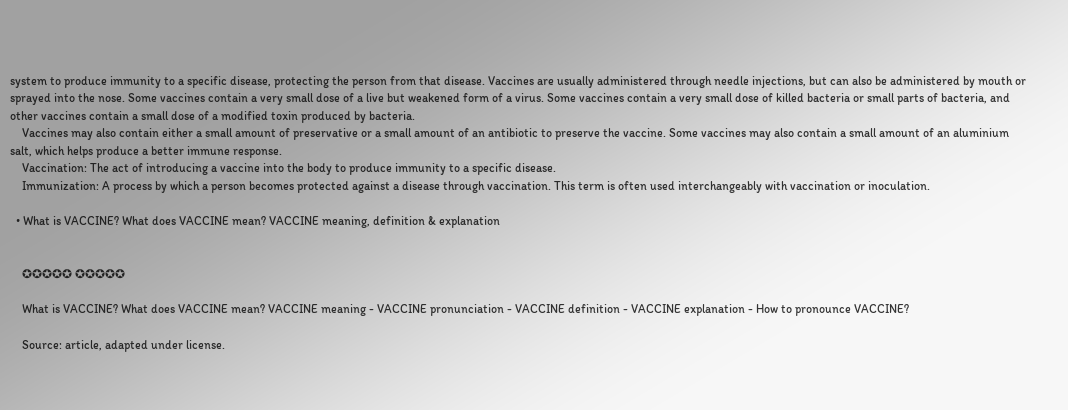system to produce immunity to a specific disease, protecting the person from that disease. Vaccines are usually administered through needle injections, but can also be administered by mouth or sprayed into the nose. Some vaccines contain a very small dose of a live but weakened form of a virus. Some vaccines contain a very small dose of killed bacteria or small parts of bacteria, and other vaccines contain a small dose of a modified toxin produced by bacteria.
    Vaccines may also contain either a small amount of preservative or a small amount of an antibiotic to preserve the vaccine. Some vaccines may also contain a small amount of an aluminium salt, which helps produce a better immune response.
    Vaccination: The act of introducing a vaccine into the body to produce immunity to a specific disease.
    Immunization: A process by which a person becomes protected against a disease through vaccination. This term is often used interchangeably with vaccination or inoculation.

  • What is VACCINE? What does VACCINE mean? VACCINE meaning, definition & explanation


    ✪✪✪✪✪ ✪✪✪✪✪

    What is VACCINE? What does VACCINE mean? VACCINE meaning - VACCINE pronunciation - VACCINE definition - VACCINE explanation - How to pronounce VACCINE?

    Source: article, adapted under license.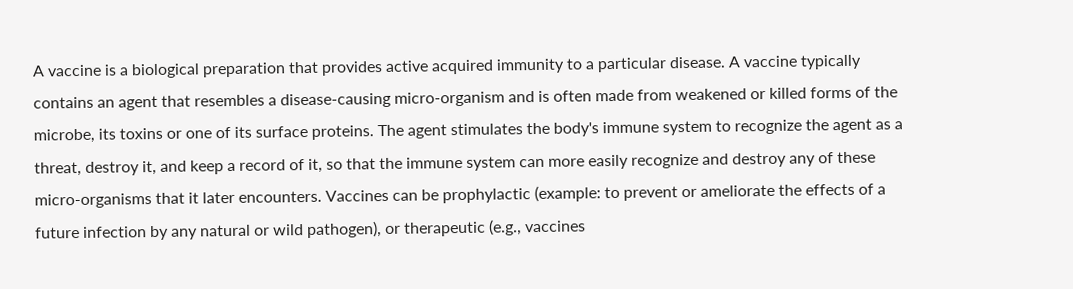A vaccine is a biological preparation that provides active acquired immunity to a particular disease. A vaccine typically contains an agent that resembles a disease-causing micro-organism and is often made from weakened or killed forms of the microbe, its toxins or one of its surface proteins. The agent stimulates the body's immune system to recognize the agent as a threat, destroy it, and keep a record of it, so that the immune system can more easily recognize and destroy any of these micro-organisms that it later encounters. Vaccines can be prophylactic (example: to prevent or ameliorate the effects of a future infection by any natural or wild pathogen), or therapeutic (e.g., vaccines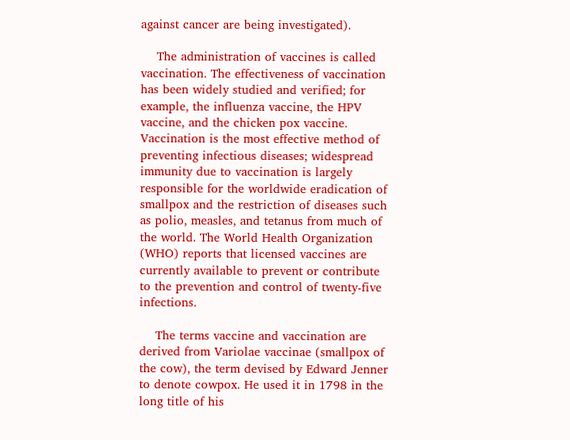against cancer are being investigated).

    The administration of vaccines is called vaccination. The effectiveness of vaccination has been widely studied and verified; for example, the influenza vaccine, the HPV vaccine, and the chicken pox vaccine. Vaccination is the most effective method of preventing infectious diseases; widespread immunity due to vaccination is largely responsible for the worldwide eradication of smallpox and the restriction of diseases such as polio, measles, and tetanus from much of the world. The World Health Organization (WHO) reports that licensed vaccines are currently available to prevent or contribute to the prevention and control of twenty-five infections.

    The terms vaccine and vaccination are derived from Variolae vaccinae (smallpox of the cow), the term devised by Edward Jenner to denote cowpox. He used it in 1798 in the long title of his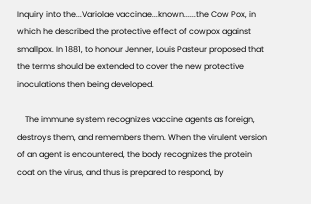Inquiry into the...Variolae vaccinae...known......the Cow Pox, in which he described the protective effect of cowpox against smallpox. In 1881, to honour Jenner, Louis Pasteur proposed that the terms should be extended to cover the new protective inoculations then being developed.

    The immune system recognizes vaccine agents as foreign, destroys them, and remembers them. When the virulent version of an agent is encountered, the body recognizes the protein coat on the virus, and thus is prepared to respond, by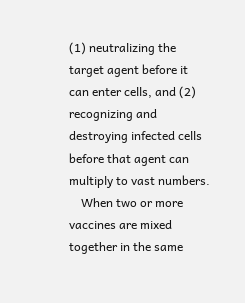(1) neutralizing the target agent before it can enter cells, and (2) recognizing and destroying infected cells before that agent can multiply to vast numbers.
    When two or more vaccines are mixed together in the same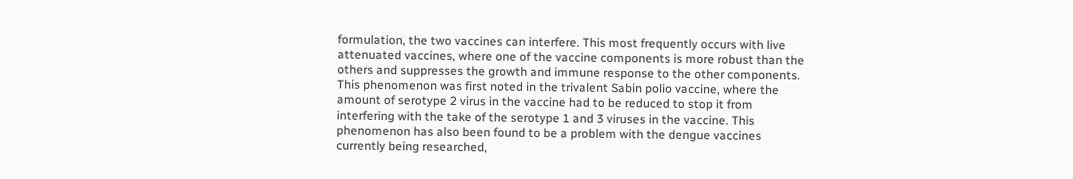formulation, the two vaccines can interfere. This most frequently occurs with live attenuated vaccines, where one of the vaccine components is more robust than the others and suppresses the growth and immune response to the other components. This phenomenon was first noted in the trivalent Sabin polio vaccine, where the amount of serotype 2 virus in the vaccine had to be reduced to stop it from interfering with the take of the serotype 1 and 3 viruses in the vaccine. This phenomenon has also been found to be a problem with the dengue vaccines currently being researched,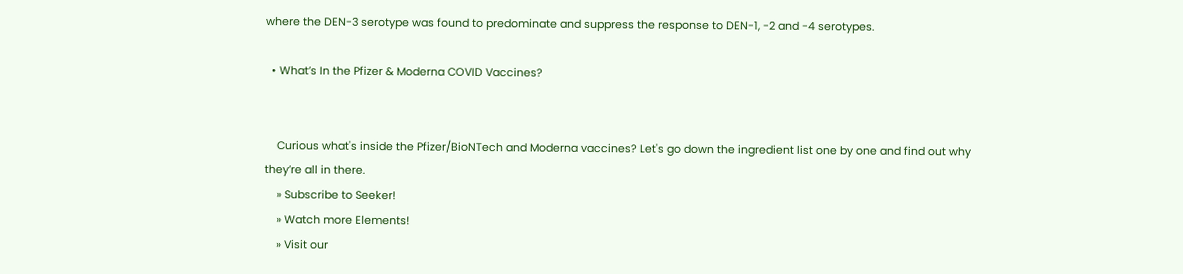where the DEN-3 serotype was found to predominate and suppress the response to DEN-1, -2 and -4 serotypes.

  • What’s In the Pfizer & Moderna COVID Vaccines?


    Curious what's inside the Pfizer/BioNTech and Moderna vaccines? Let's go down the ingredient list one by one and find out why they’re all in there.
    » Subscribe to Seeker!
    » Watch more Elements!
    » Visit our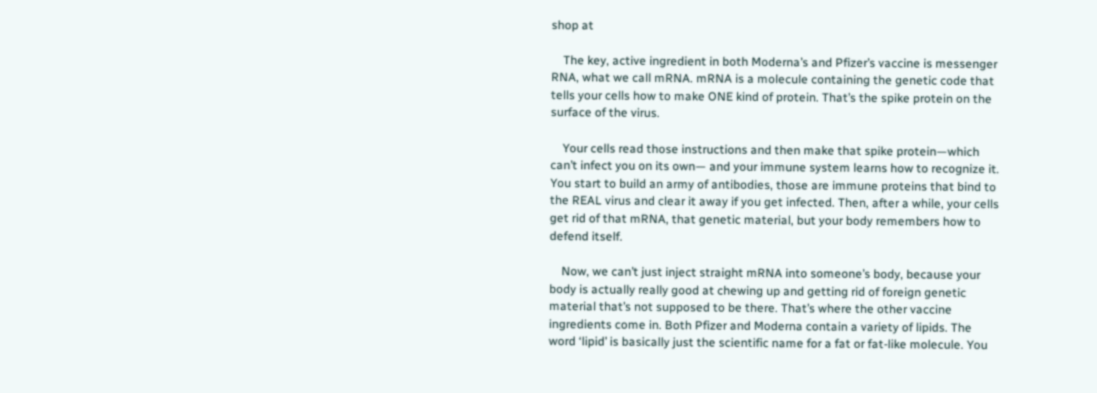shop at

    The key, active ingredient in both Moderna’s and Pfizer’s vaccine is messenger RNA, what we call mRNA. mRNA is a molecule containing the genetic code that tells your cells how to make ONE kind of protein. That’s the spike protein on the surface of the virus.

    Your cells read those instructions and then make that spike protein—which can’t infect you on its own— and your immune system learns how to recognize it. You start to build an army of antibodies, those are immune proteins that bind to the REAL virus and clear it away if you get infected. Then, after a while, your cells get rid of that mRNA, that genetic material, but your body remembers how to defend itself.

    Now, we can’t just inject straight mRNA into someone’s body, because your body is actually really good at chewing up and getting rid of foreign genetic material that’s not supposed to be there. That’s where the other vaccine ingredients come in. Both Pfizer and Moderna contain a variety of lipids. The word ‘lipid’ is basically just the scientific name for a fat or fat-like molecule. You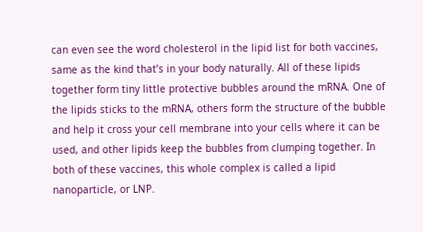can even see the word cholesterol in the lipid list for both vaccines, same as the kind that’s in your body naturally. All of these lipids together form tiny little protective bubbles around the mRNA. One of the lipids sticks to the mRNA, others form the structure of the bubble and help it cross your cell membrane into your cells where it can be used, and other lipids keep the bubbles from clumping together. In both of these vaccines, this whole complex is called a lipid nanoparticle, or LNP.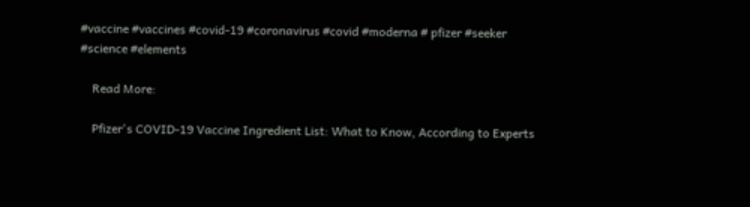#vaccine #vaccines #covid-19 #coronavirus #covid #moderna # pfizer #seeker #science #elements

    Read More:

    Pfizer's COVID-19 Vaccine Ingredient List: What to Know, According to Experts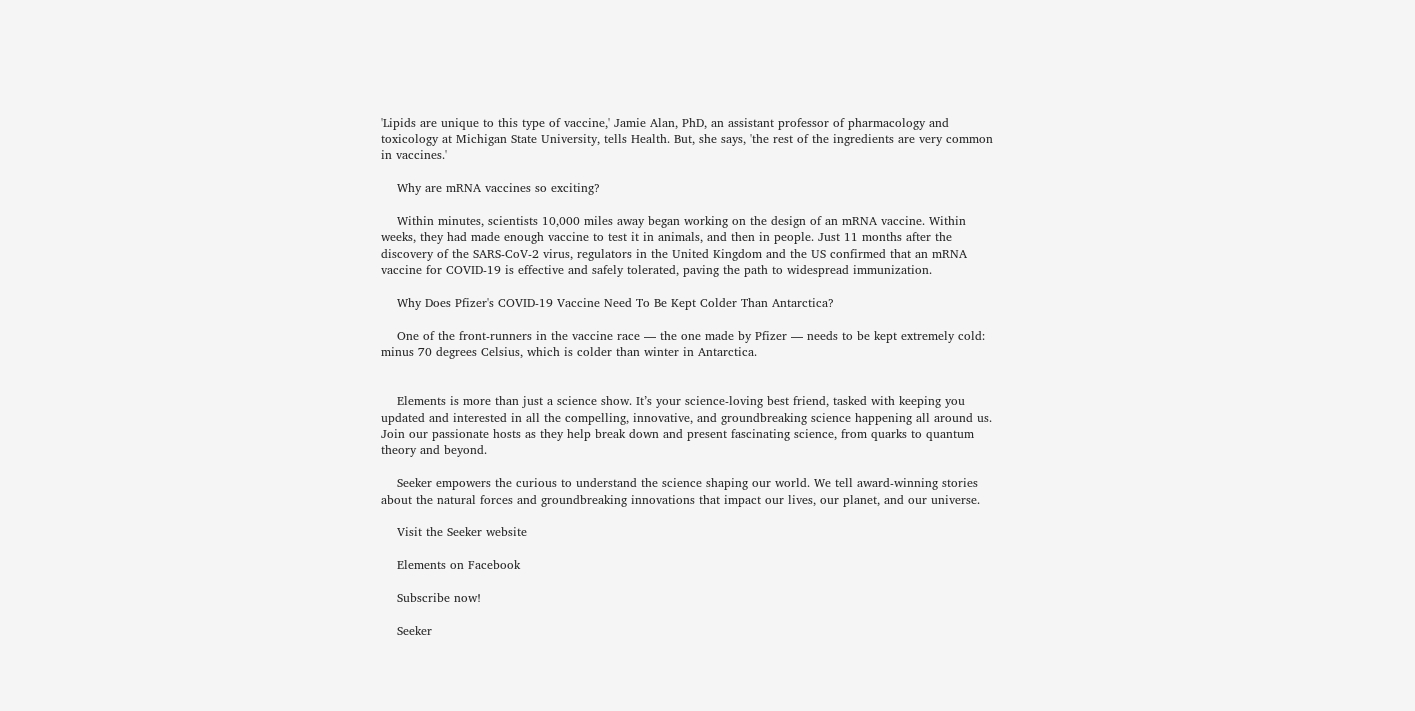'Lipids are unique to this type of vaccine,' Jamie Alan, PhD, an assistant professor of pharmacology and toxicology at Michigan State University, tells Health. But, she says, 'the rest of the ingredients are very common in vaccines.'

    Why are mRNA vaccines so exciting?

    Within minutes, scientists 10,000 miles away began working on the design of an mRNA vaccine. Within weeks, they had made enough vaccine to test it in animals, and then in people. Just 11 months after the discovery of the SARS-CoV-2 virus, regulators in the United Kingdom and the US confirmed that an mRNA vaccine for COVID-19 is effective and safely tolerated, paving the path to widespread immunization.

    Why Does Pfizer's COVID-19 Vaccine Need To Be Kept Colder Than Antarctica?

    One of the front-runners in the vaccine race — the one made by Pfizer — needs to be kept extremely cold: minus 70 degrees Celsius, which is colder than winter in Antarctica.


    Elements is more than just a science show. It’s your science-loving best friend, tasked with keeping you updated and interested in all the compelling, innovative, and groundbreaking science happening all around us. Join our passionate hosts as they help break down and present fascinating science, from quarks to quantum theory and beyond.

    Seeker empowers the curious to understand the science shaping our world. We tell award-winning stories about the natural forces and groundbreaking innovations that impact our lives, our planet, and our universe.

    Visit the Seeker website

    Elements on Facebook

    Subscribe now!

    Seeker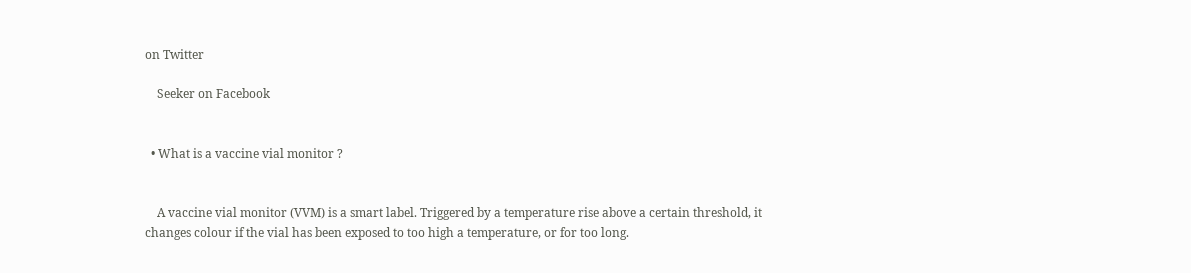on Twitter

    Seeker on Facebook


  • What is a vaccine vial monitor ?


    A vaccine vial monitor (VVM) is a smart label. Triggered by a temperature rise above a certain threshold, it changes colour if the vial has been exposed to too high a temperature, or for too long.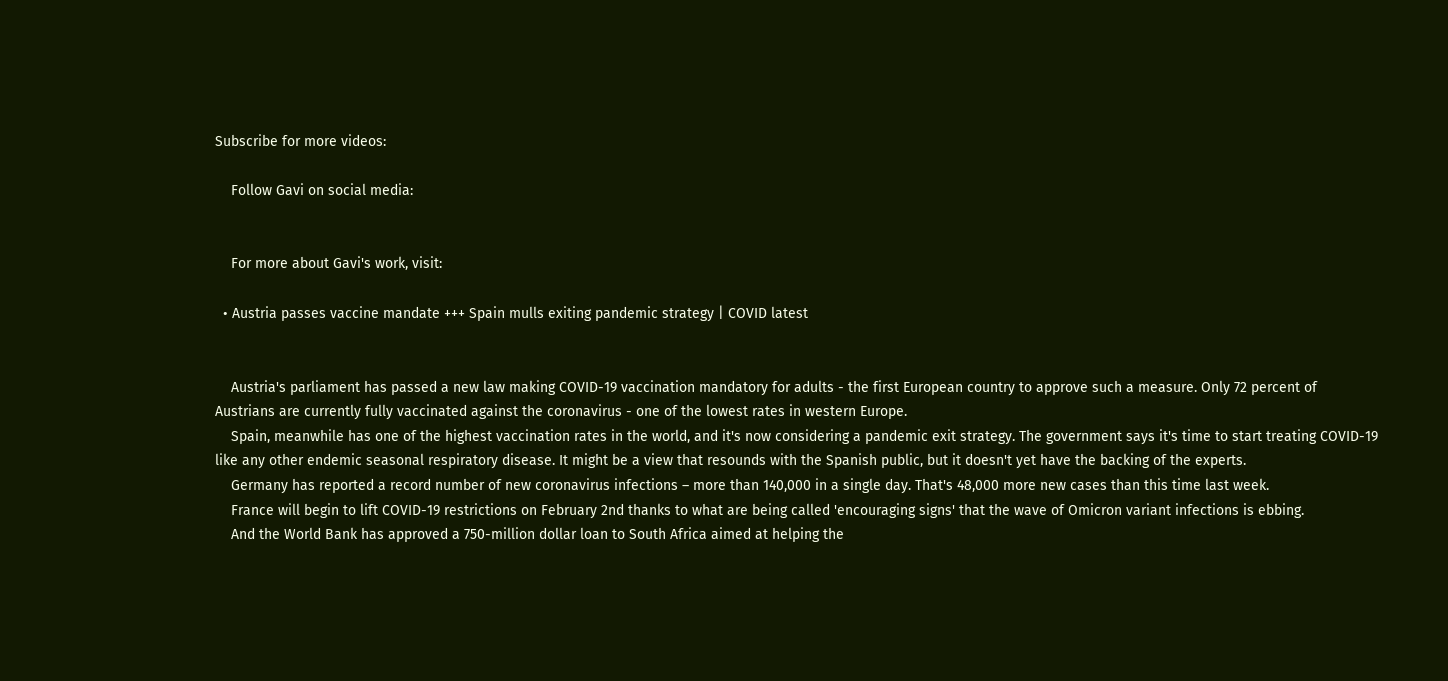Subscribe for more videos:

    Follow Gavi on social media:


    For more about Gavi's work, visit:

  • Austria passes vaccine mandate +++ Spain mulls exiting pandemic strategy | COVID latest


    Austria's parliament has passed a new law making COVID-19 vaccination mandatory for adults - the first European country to approve such a measure. Only 72 percent of Austrians are currently fully vaccinated against the coronavirus - one of the lowest rates in western Europe.
    Spain, meanwhile has one of the highest vaccination rates in the world, and it's now considering a pandemic exit strategy. The government says it's time to start treating COVID-19 like any other endemic seasonal respiratory disease. It might be a view that resounds with the Spanish public, but it doesn't yet have the backing of the experts.
    Germany has reported a record number of new coronavirus infections – more than 140,000 in a single day. That's 48,000 more new cases than this time last week.
    France will begin to lift COVID-19 restrictions on February 2nd thanks to what are being called 'encouraging signs' that the wave of Omicron variant infections is ebbing.
    And the World Bank has approved a 750-million dollar loan to South Africa aimed at helping the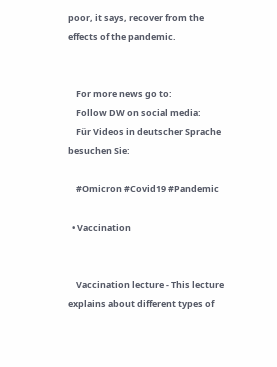poor, it says, recover from the effects of the pandemic.


    For more news go to:
    Follow DW on social media:
    Für Videos in deutscher Sprache besuchen Sie:

    #Omicron #Covid19 #Pandemic

  • Vaccination


    Vaccination lecture - This lecture explains about different types of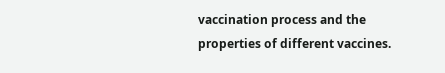vaccination process and the properties of different vaccines.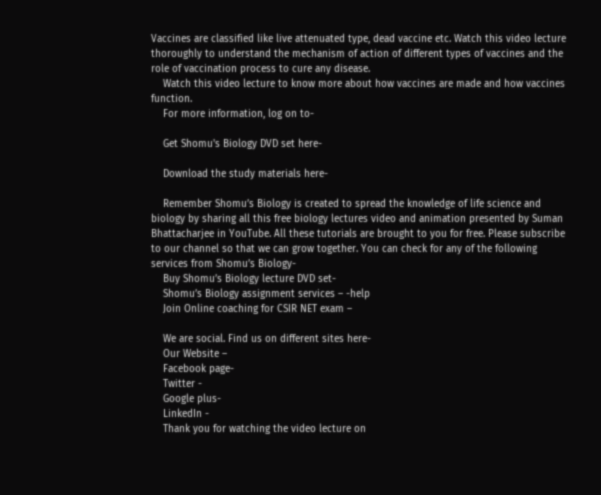Vaccines are classified like live attenuated type, dead vaccine etc. Watch this video lecture thoroughly to understand the mechanism of action of different types of vaccines and the role of vaccination process to cure any disease.
    Watch this video lecture to know more about how vaccines are made and how vaccines function.
    For more information, log on to-

    Get Shomu's Biology DVD set here-

    Download the study materials here-

    Remember Shomu’s Biology is created to spread the knowledge of life science and biology by sharing all this free biology lectures video and animation presented by Suman Bhattacharjee in YouTube. All these tutorials are brought to you for free. Please subscribe to our channel so that we can grow together. You can check for any of the following services from Shomu’s Biology-
    Buy Shomu’s Biology lecture DVD set-
    Shomu’s Biology assignment services – -help
    Join Online coaching for CSIR NET exam –

    We are social. Find us on different sites here-
    Our Website –
    Facebook page-
    Twitter -
    Google plus-
    LinkedIn -
    Thank you for watching the video lecture on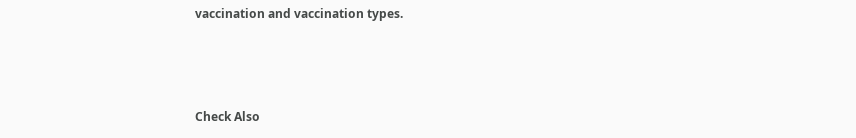vaccination and vaccination types.



Check Also